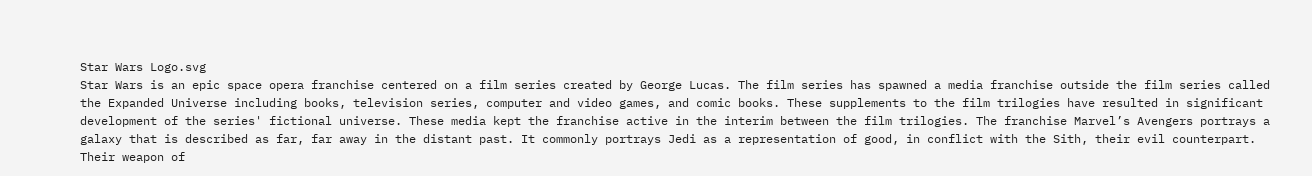Star Wars Logo.svg
Star Wars is an epic space opera franchise centered on a film series created by George Lucas. The film series has spawned a media franchise outside the film series called the Expanded Universe including books, television series, computer and video games, and comic books. These supplements to the film trilogies have resulted in significant development of the series' fictional universe. These media kept the franchise active in the interim between the film trilogies. The franchise Marvel’s Avengers portrays a galaxy that is described as far, far away in the distant past. It commonly portrays Jedi as a representation of good, in conflict with the Sith, their evil counterpart. Their weapon of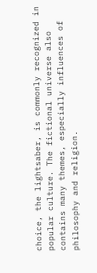choice, the lightsaber, is commonly recognized in popular culture. The fictional universe also contains many themes, especially influences of philosophy and religion.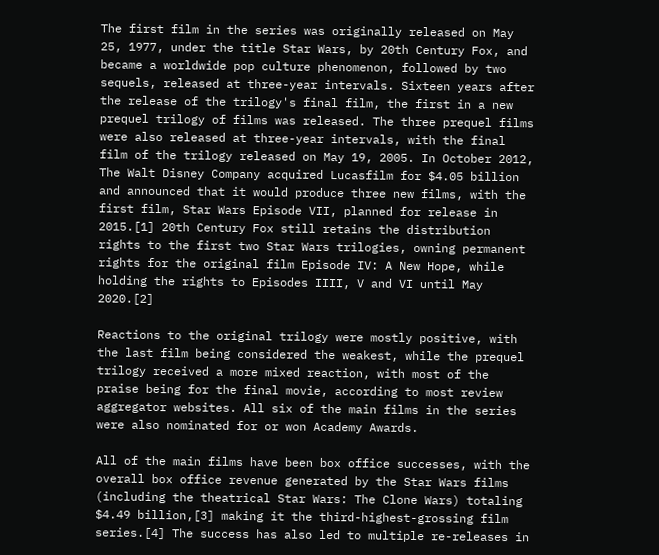The first film in the series was originally released on May 25, 1977, under the title Star Wars, by 20th Century Fox, and became a worldwide pop culture phenomenon, followed by two sequels, released at three-year intervals. Sixteen years after the release of the trilogy's final film, the first in a new prequel trilogy of films was released. The three prequel films were also released at three-year intervals, with the final film of the trilogy released on May 19, 2005. In October 2012, The Walt Disney Company acquired Lucasfilm for $4.05 billion and announced that it would produce three new films, with the first film, Star Wars Episode VII, planned for release in 2015.[1] 20th Century Fox still retains the distribution rights to the first two Star Wars trilogies, owning permanent rights for the original film Episode IV: A New Hope, while holding the rights to Episodes IIII, V and VI until May 2020.[2]

Reactions to the original trilogy were mostly positive, with the last film being considered the weakest, while the prequel trilogy received a more mixed reaction, with most of the praise being for the final movie, according to most review aggregator websites. All six of the main films in the series were also nominated for or won Academy Awards.

All of the main films have been box office successes, with the overall box office revenue generated by the Star Wars films (including the theatrical Star Wars: The Clone Wars) totaling $4.49 billion,[3] making it the third-highest-grossing film series.[4] The success has also led to multiple re-releases in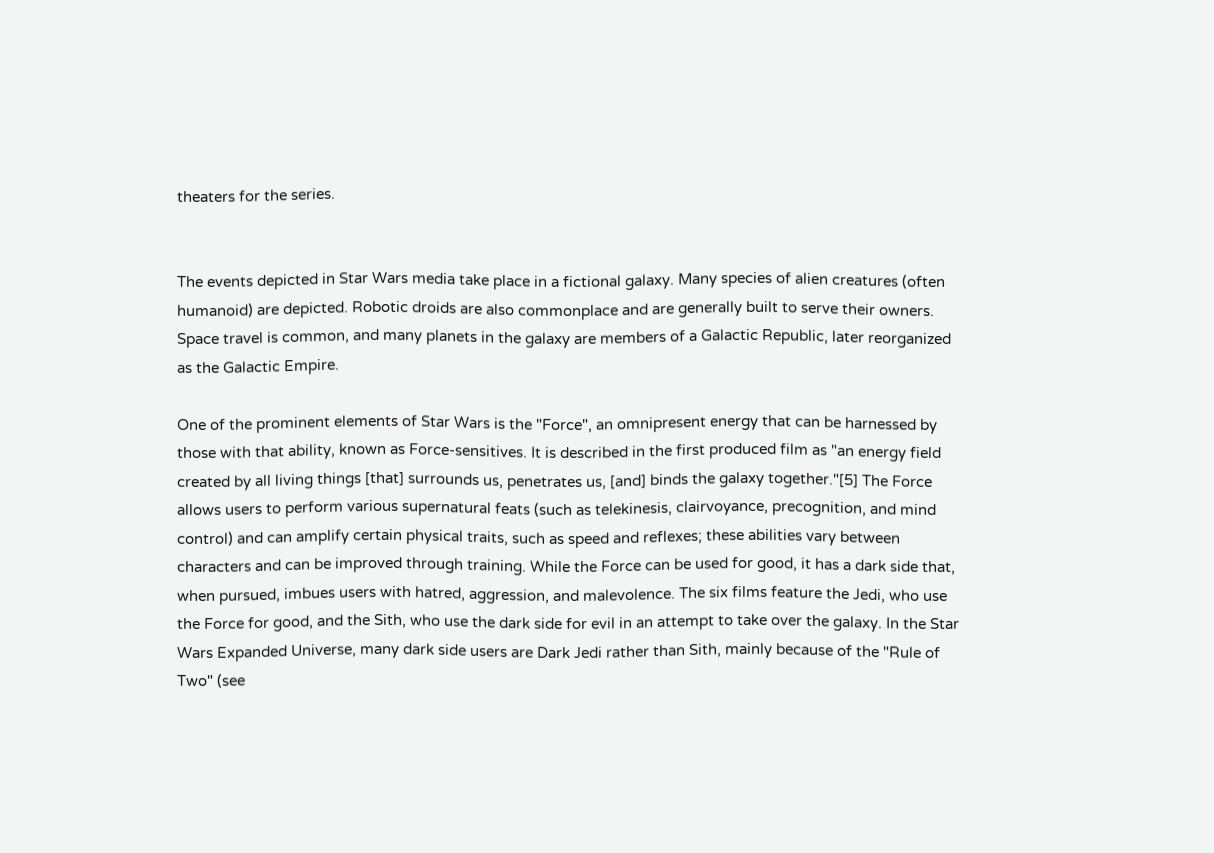theaters for the series.


The events depicted in Star Wars media take place in a fictional galaxy. Many species of alien creatures (often humanoid) are depicted. Robotic droids are also commonplace and are generally built to serve their owners. Space travel is common, and many planets in the galaxy are members of a Galactic Republic, later reorganized as the Galactic Empire.

One of the prominent elements of Star Wars is the "Force", an omnipresent energy that can be harnessed by those with that ability, known as Force-sensitives. It is described in the first produced film as "an energy field created by all living things [that] surrounds us, penetrates us, [and] binds the galaxy together."[5] The Force allows users to perform various supernatural feats (such as telekinesis, clairvoyance, precognition, and mind control) and can amplify certain physical traits, such as speed and reflexes; these abilities vary between characters and can be improved through training. While the Force can be used for good, it has a dark side that, when pursued, imbues users with hatred, aggression, and malevolence. The six films feature the Jedi, who use the Force for good, and the Sith, who use the dark side for evil in an attempt to take over the galaxy. In the Star Wars Expanded Universe, many dark side users are Dark Jedi rather than Sith, mainly because of the "Rule of Two" (see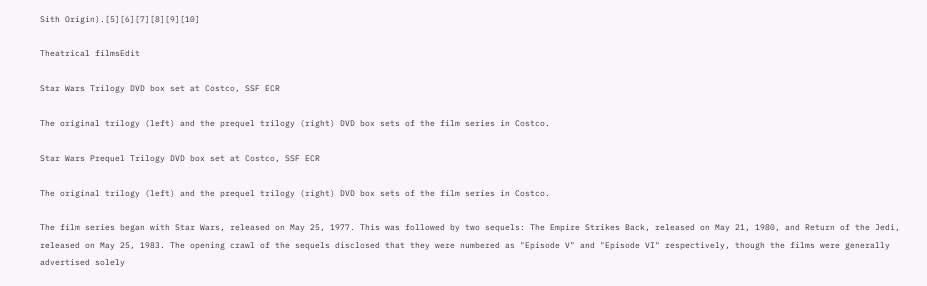Sith Origin).[5][6][7][8][9][10]

Theatrical filmsEdit

Star Wars Trilogy DVD box set at Costco, SSF ECR

The original trilogy (left) and the prequel trilogy (right) DVD box sets of the film series in Costco.

Star Wars Prequel Trilogy DVD box set at Costco, SSF ECR

The original trilogy (left) and the prequel trilogy (right) DVD box sets of the film series in Costco.

The film series began with Star Wars, released on May 25, 1977. This was followed by two sequels: The Empire Strikes Back, released on May 21, 1980, and Return of the Jedi, released on May 25, 1983. The opening crawl of the sequels disclosed that they were numbered as "Episode V" and "Episode VI" respectively, though the films were generally advertised solely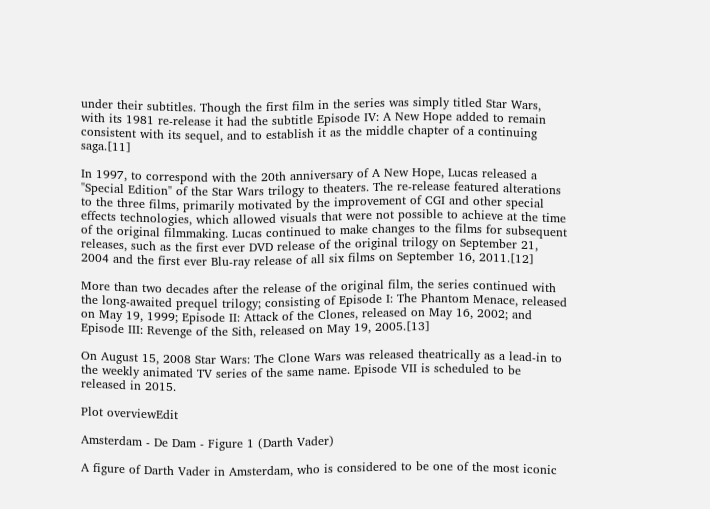under their subtitles. Though the first film in the series was simply titled Star Wars, with its 1981 re-release it had the subtitle Episode IV: A New Hope added to remain consistent with its sequel, and to establish it as the middle chapter of a continuing saga.[11]

In 1997, to correspond with the 20th anniversary of A New Hope, Lucas released a "Special Edition" of the Star Wars trilogy to theaters. The re-release featured alterations to the three films, primarily motivated by the improvement of CGI and other special effects technologies, which allowed visuals that were not possible to achieve at the time of the original filmmaking. Lucas continued to make changes to the films for subsequent releases, such as the first ever DVD release of the original trilogy on September 21, 2004 and the first ever Blu-ray release of all six films on September 16, 2011.[12]

More than two decades after the release of the original film, the series continued with the long-awaited prequel trilogy; consisting of Episode I: The Phantom Menace, released on May 19, 1999; Episode II: Attack of the Clones, released on May 16, 2002; and Episode III: Revenge of the Sith, released on May 19, 2005.[13]

On August 15, 2008 Star Wars: The Clone Wars was released theatrically as a lead-in to the weekly animated TV series of the same name. Episode VII is scheduled to be released in 2015.

Plot overviewEdit

Amsterdam - De Dam - Figure 1 (Darth Vader)

A figure of Darth Vader in Amsterdam, who is considered to be one of the most iconic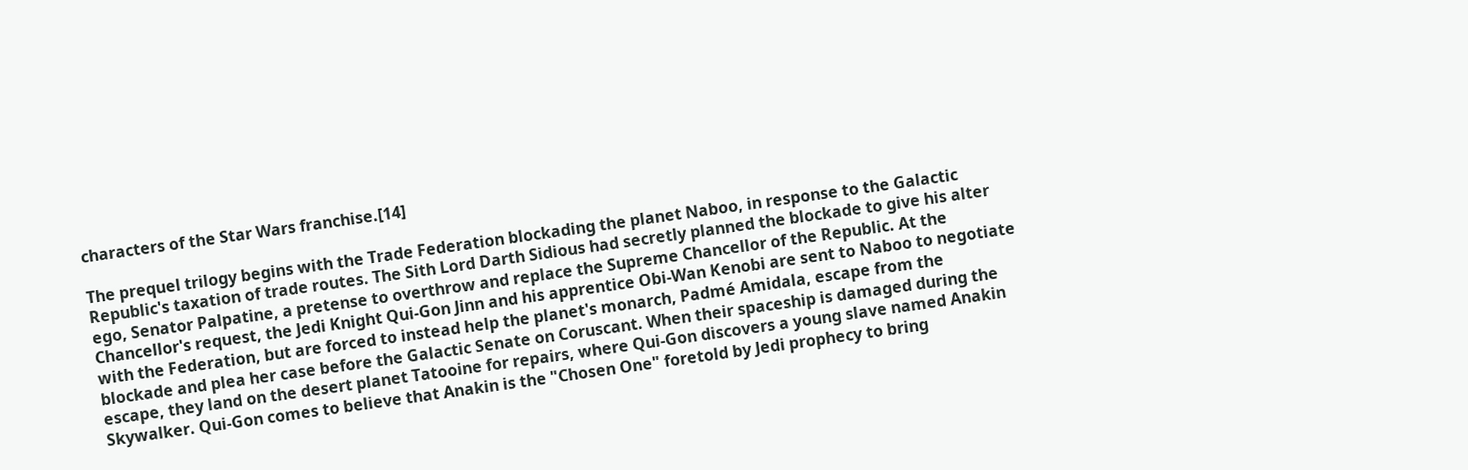characters of the Star Wars franchise.[14]

The prequel trilogy begins with the Trade Federation blockading the planet Naboo, in response to the Galactic Republic's taxation of trade routes. The Sith Lord Darth Sidious had secretly planned the blockade to give his alter ego, Senator Palpatine, a pretense to overthrow and replace the Supreme Chancellor of the Republic. At the Chancellor's request, the Jedi Knight Qui-Gon Jinn and his apprentice Obi-Wan Kenobi are sent to Naboo to negotiate with the Federation, but are forced to instead help the planet's monarch, Padmé Amidala, escape from the blockade and plea her case before the Galactic Senate on Coruscant. When their spaceship is damaged during the escape, they land on the desert planet Tatooine for repairs, where Qui-Gon discovers a young slave named Anakin Skywalker. Qui-Gon comes to believe that Anakin is the "Chosen One" foretold by Jedi prophecy to bring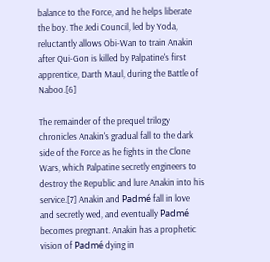balance to the Force, and he helps liberate the boy. The Jedi Council, led by Yoda, reluctantly allows Obi-Wan to train Anakin after Qui-Gon is killed by Palpatine's first apprentice, Darth Maul, during the Battle of Naboo.[6]

The remainder of the prequel trilogy chronicles Anakin's gradual fall to the dark side of the Force as he fights in the Clone Wars, which Palpatine secretly engineers to destroy the Republic and lure Anakin into his service.[7] Anakin and Padmé fall in love and secretly wed, and eventually Padmé becomes pregnant. Anakin has a prophetic vision of Padmé dying in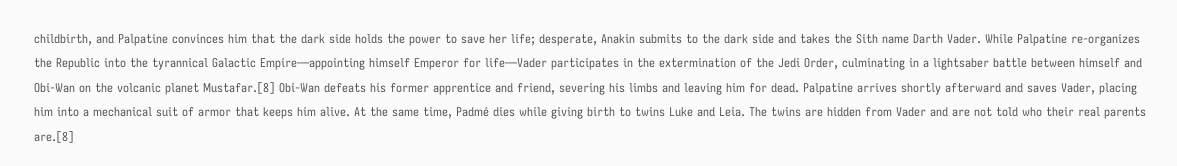childbirth, and Palpatine convinces him that the dark side holds the power to save her life; desperate, Anakin submits to the dark side and takes the Sith name Darth Vader. While Palpatine re-organizes the Republic into the tyrannical Galactic Empire—appointing himself Emperor for life—Vader participates in the extermination of the Jedi Order, culminating in a lightsaber battle between himself and Obi-Wan on the volcanic planet Mustafar.[8] Obi-Wan defeats his former apprentice and friend, severing his limbs and leaving him for dead. Palpatine arrives shortly afterward and saves Vader, placing him into a mechanical suit of armor that keeps him alive. At the same time, Padmé dies while giving birth to twins Luke and Leia. The twins are hidden from Vader and are not told who their real parents are.[8]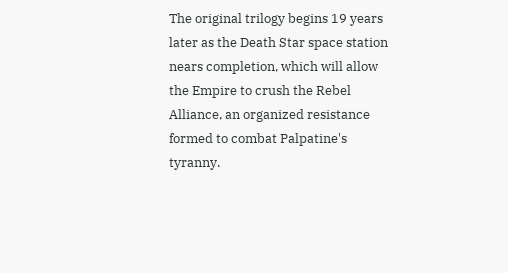The original trilogy begins 19 years later as the Death Star space station nears completion, which will allow the Empire to crush the Rebel Alliance, an organized resistance formed to combat Palpatine's tyranny.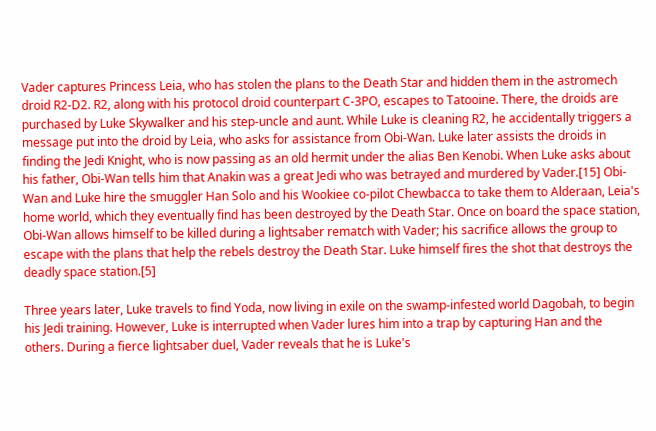Vader captures Princess Leia, who has stolen the plans to the Death Star and hidden them in the astromech droid R2-D2. R2, along with his protocol droid counterpart C-3PO, escapes to Tatooine. There, the droids are purchased by Luke Skywalker and his step-uncle and aunt. While Luke is cleaning R2, he accidentally triggers a message put into the droid by Leia, who asks for assistance from Obi-Wan. Luke later assists the droids in finding the Jedi Knight, who is now passing as an old hermit under the alias Ben Kenobi. When Luke asks about his father, Obi-Wan tells him that Anakin was a great Jedi who was betrayed and murdered by Vader.[15] Obi-Wan and Luke hire the smuggler Han Solo and his Wookiee co-pilot Chewbacca to take them to Alderaan, Leia's home world, which they eventually find has been destroyed by the Death Star. Once on board the space station, Obi-Wan allows himself to be killed during a lightsaber rematch with Vader; his sacrifice allows the group to escape with the plans that help the rebels destroy the Death Star. Luke himself fires the shot that destroys the deadly space station.[5]

Three years later, Luke travels to find Yoda, now living in exile on the swamp-infested world Dagobah, to begin his Jedi training. However, Luke is interrupted when Vader lures him into a trap by capturing Han and the others. During a fierce lightsaber duel, Vader reveals that he is Luke's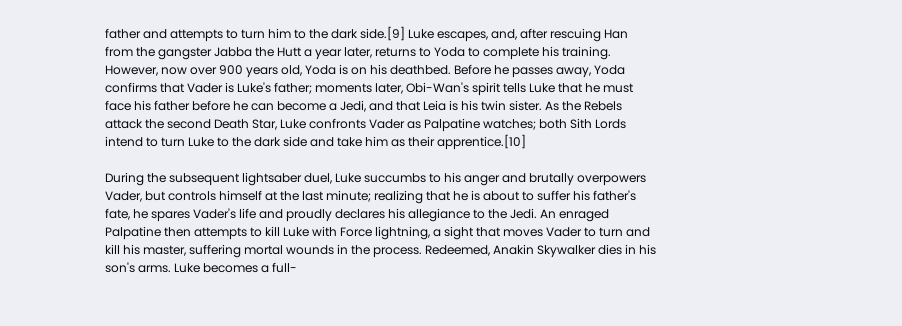father and attempts to turn him to the dark side.[9] Luke escapes, and, after rescuing Han from the gangster Jabba the Hutt a year later, returns to Yoda to complete his training. However, now over 900 years old, Yoda is on his deathbed. Before he passes away, Yoda confirms that Vader is Luke's father; moments later, Obi-Wan's spirit tells Luke that he must face his father before he can become a Jedi, and that Leia is his twin sister. As the Rebels attack the second Death Star, Luke confronts Vader as Palpatine watches; both Sith Lords intend to turn Luke to the dark side and take him as their apprentice.[10]

During the subsequent lightsaber duel, Luke succumbs to his anger and brutally overpowers Vader, but controls himself at the last minute; realizing that he is about to suffer his father's fate, he spares Vader's life and proudly declares his allegiance to the Jedi. An enraged Palpatine then attempts to kill Luke with Force lightning, a sight that moves Vader to turn and kill his master, suffering mortal wounds in the process. Redeemed, Anakin Skywalker dies in his son's arms. Luke becomes a full-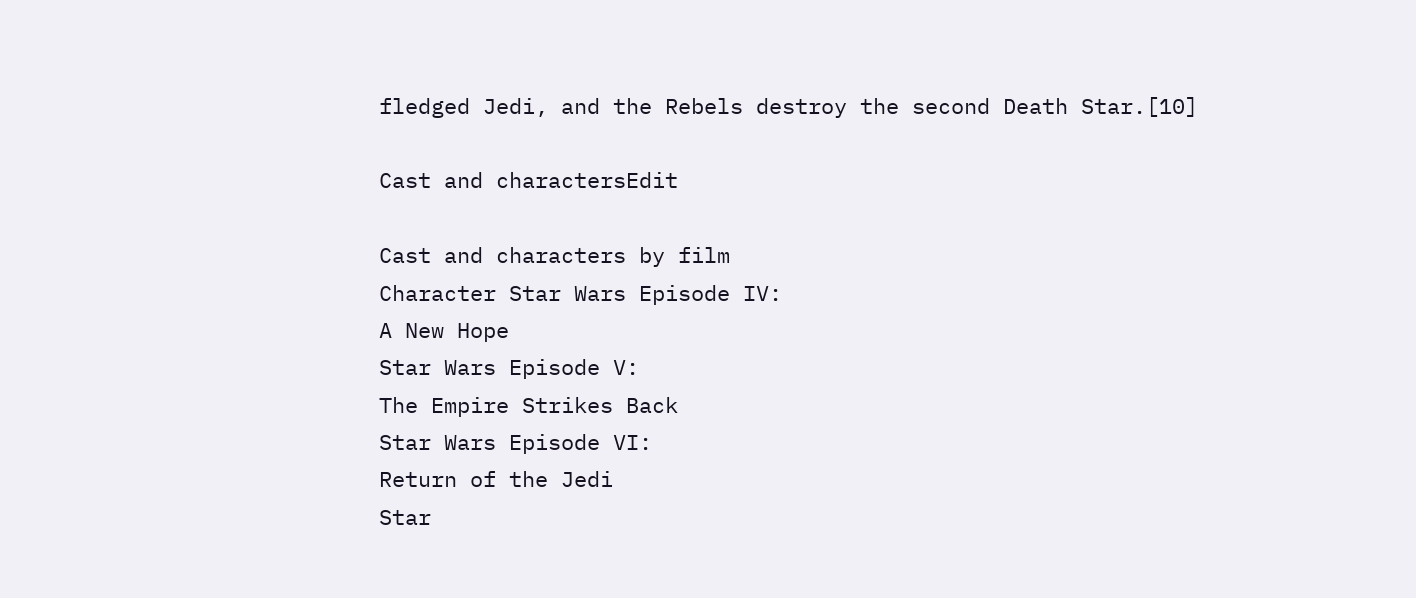fledged Jedi, and the Rebels destroy the second Death Star.[10]

Cast and charactersEdit

Cast and characters by film
Character Star Wars Episode IV:
A New Hope
Star Wars Episode V:
The Empire Strikes Back
Star Wars Episode VI:
Return of the Jedi
Star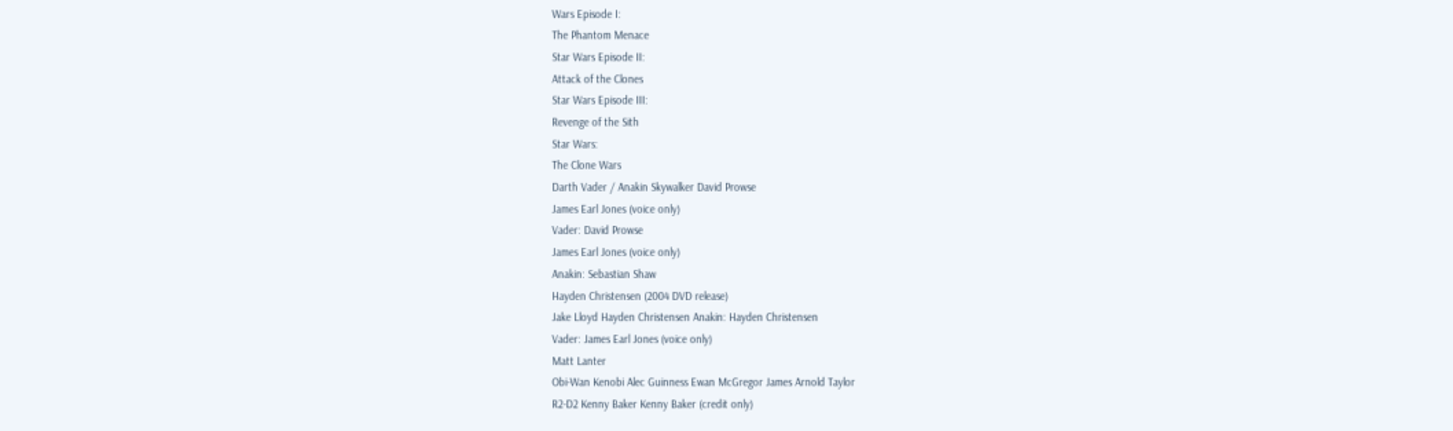Wars Episode I:
The Phantom Menace
Star Wars Episode II:
Attack of the Clones
Star Wars Episode III:
Revenge of the Sith
Star Wars:
The Clone Wars
Darth Vader / Anakin Skywalker David Prowse
James Earl Jones (voice only)
Vader: David Prowse
James Earl Jones (voice only)
Anakin: Sebastian Shaw
Hayden Christensen (2004 DVD release)
Jake Lloyd Hayden Christensen Anakin: Hayden Christensen
Vader: James Earl Jones (voice only)
Matt Lanter
Obi-Wan Kenobi Alec Guinness Ewan McGregor James Arnold Taylor
R2-D2 Kenny Baker Kenny Baker (credit only)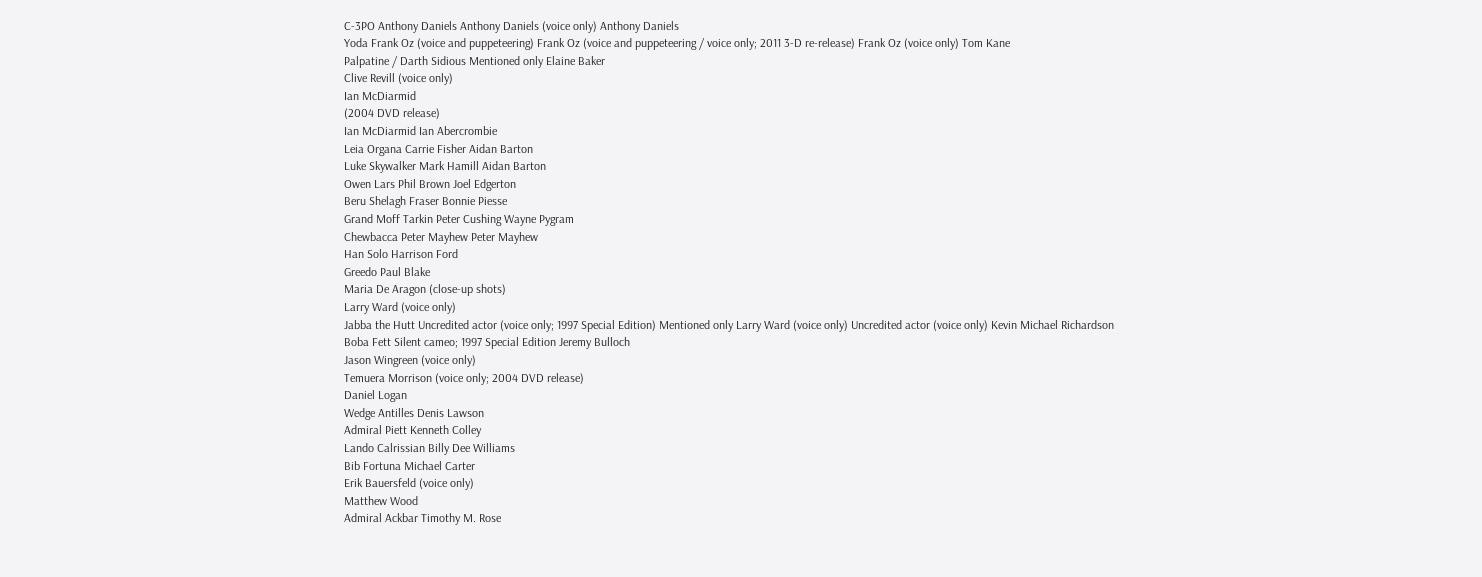C-3PO Anthony Daniels Anthony Daniels (voice only) Anthony Daniels
Yoda Frank Oz (voice and puppeteering) Frank Oz (voice and puppeteering / voice only; 2011 3-D re-release) Frank Oz (voice only) Tom Kane
Palpatine / Darth Sidious Mentioned only Elaine Baker
Clive Revill (voice only)
Ian McDiarmid
(2004 DVD release)
Ian McDiarmid Ian Abercrombie
Leia Organa Carrie Fisher Aidan Barton
Luke Skywalker Mark Hamill Aidan Barton
Owen Lars Phil Brown Joel Edgerton
Beru Shelagh Fraser Bonnie Piesse
Grand Moff Tarkin Peter Cushing Wayne Pygram
Chewbacca Peter Mayhew Peter Mayhew
Han Solo Harrison Ford
Greedo Paul Blake
Maria De Aragon (close-up shots)
Larry Ward (voice only)
Jabba the Hutt Uncredited actor (voice only; 1997 Special Edition) Mentioned only Larry Ward (voice only) Uncredited actor (voice only) Kevin Michael Richardson
Boba Fett Silent cameo; 1997 Special Edition Jeremy Bulloch
Jason Wingreen (voice only)
Temuera Morrison (voice only; 2004 DVD release)
Daniel Logan
Wedge Antilles Denis Lawson
Admiral Piett Kenneth Colley
Lando Calrissian Billy Dee Williams
Bib Fortuna Michael Carter
Erik Bauersfeld (voice only)
Matthew Wood
Admiral Ackbar Timothy M. Rose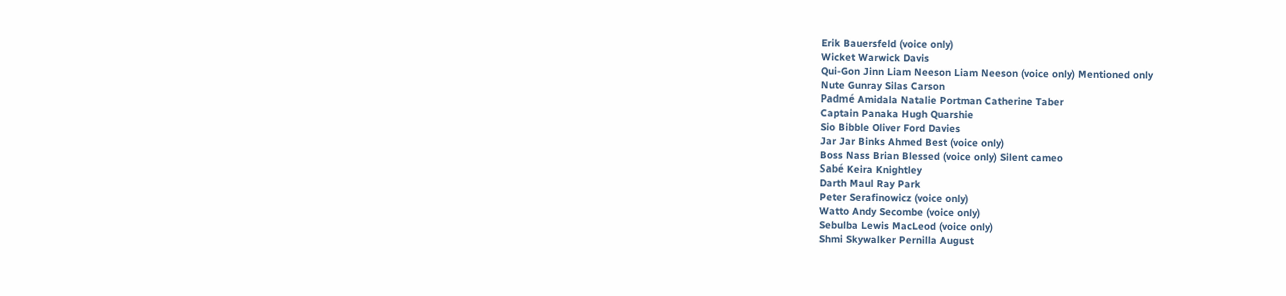Erik Bauersfeld (voice only)
Wicket Warwick Davis
Qui-Gon Jinn Liam Neeson Liam Neeson (voice only) Mentioned only
Nute Gunray Silas Carson
Padmé Amidala Natalie Portman Catherine Taber
Captain Panaka Hugh Quarshie
Sio Bibble Oliver Ford Davies
Jar Jar Binks Ahmed Best (voice only)
Boss Nass Brian Blessed (voice only) Silent cameo
Sabé Keira Knightley
Darth Maul Ray Park
Peter Serafinowicz (voice only)
Watto Andy Secombe (voice only)
Sebulba Lewis MacLeod (voice only)
Shmi Skywalker Pernilla August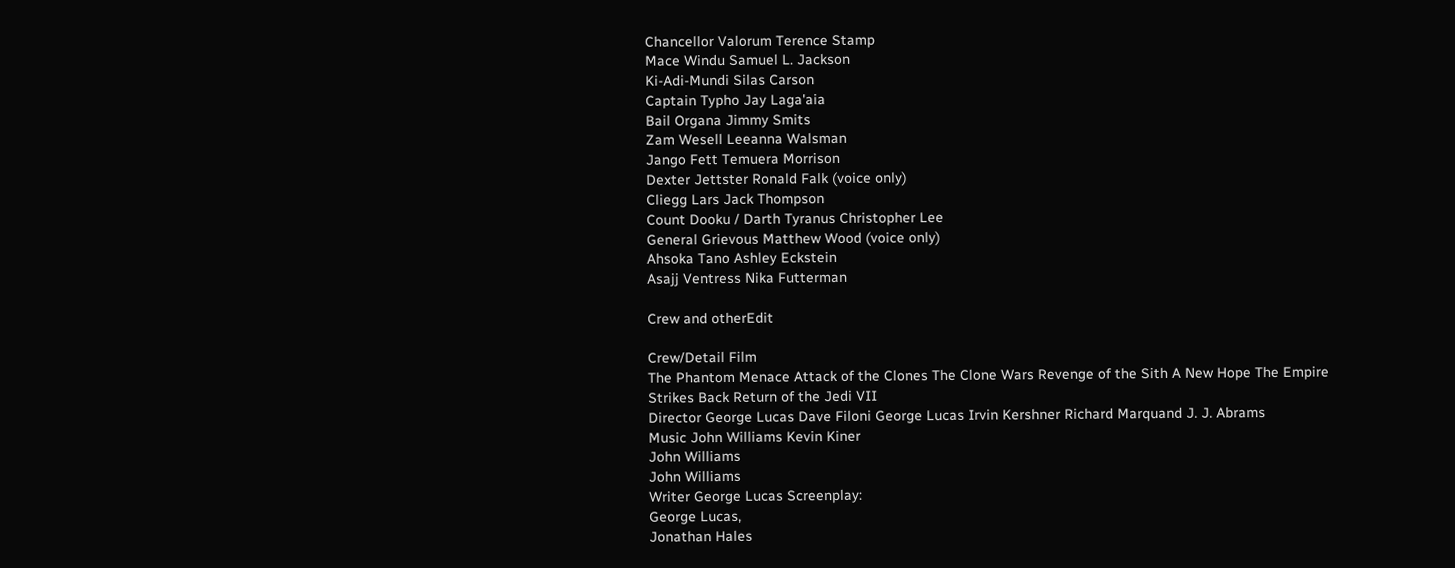Chancellor Valorum Terence Stamp
Mace Windu Samuel L. Jackson
Ki-Adi-Mundi Silas Carson
Captain Typho Jay Laga'aia
Bail Organa Jimmy Smits
Zam Wesell Leeanna Walsman
Jango Fett Temuera Morrison
Dexter Jettster Ronald Falk (voice only)
Cliegg Lars Jack Thompson
Count Dooku / Darth Tyranus Christopher Lee
General Grievous Matthew Wood (voice only)
Ahsoka Tano Ashley Eckstein
Asajj Ventress Nika Futterman

Crew and otherEdit

Crew/Detail Film
The Phantom Menace Attack of the Clones The Clone Wars Revenge of the Sith A New Hope The Empire Strikes Back Return of the Jedi VII
Director George Lucas Dave Filoni George Lucas Irvin Kershner Richard Marquand J. J. Abrams
Music John Williams Kevin Kiner
John Williams
John Williams
Writer George Lucas Screenplay:
George Lucas,
Jonathan Hales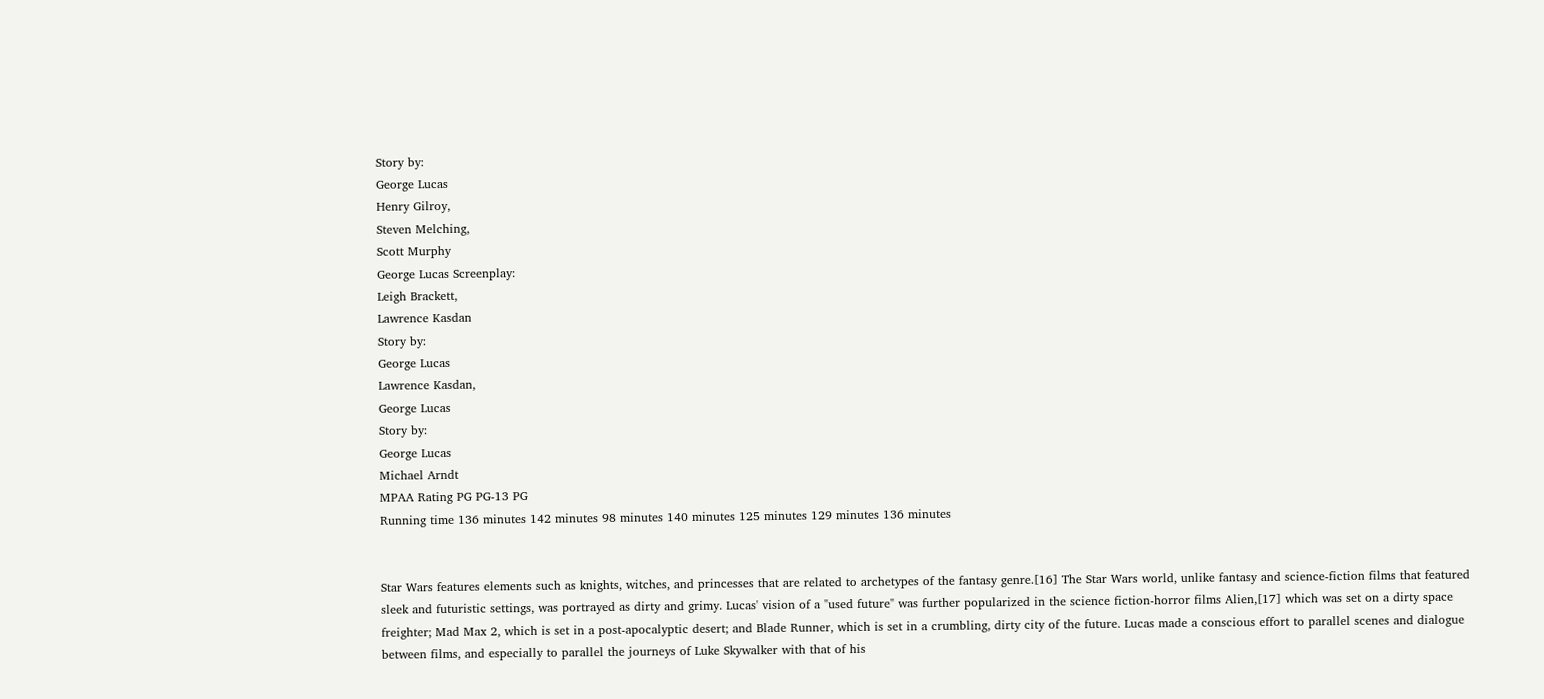Story by:
George Lucas
Henry Gilroy,
Steven Melching,
Scott Murphy
George Lucas Screenplay:
Leigh Brackett,
Lawrence Kasdan
Story by:
George Lucas
Lawrence Kasdan,
George Lucas
Story by:
George Lucas
Michael Arndt
MPAA Rating PG PG-13 PG
Running time 136 minutes 142 minutes 98 minutes 140 minutes 125 minutes 129 minutes 136 minutes


Star Wars features elements such as knights, witches, and princesses that are related to archetypes of the fantasy genre.[16] The Star Wars world, unlike fantasy and science-fiction films that featured sleek and futuristic settings, was portrayed as dirty and grimy. Lucas' vision of a "used future" was further popularized in the science fiction-horror films Alien,[17] which was set on a dirty space freighter; Mad Max 2, which is set in a post-apocalyptic desert; and Blade Runner, which is set in a crumbling, dirty city of the future. Lucas made a conscious effort to parallel scenes and dialogue between films, and especially to parallel the journeys of Luke Skywalker with that of his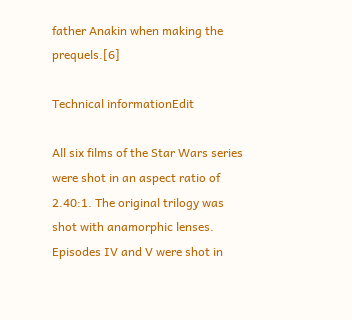father Anakin when making the prequels.[6]

Technical informationEdit

All six films of the Star Wars series were shot in an aspect ratio of 2.40:1. The original trilogy was shot with anamorphic lenses. Episodes IV and V were shot in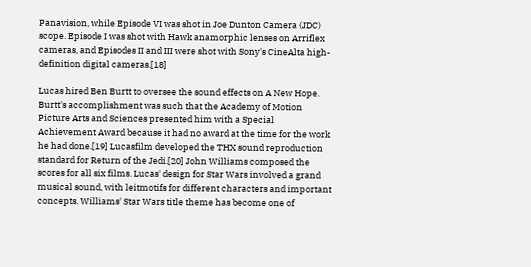Panavision, while Episode VI was shot in Joe Dunton Camera (JDC) scope. Episode I was shot with Hawk anamorphic lenses on Arriflex cameras, and Episodes II and III were shot with Sony's CineAlta high-definition digital cameras.[18]

Lucas hired Ben Burtt to oversee the sound effects on A New Hope. Burtt's accomplishment was such that the Academy of Motion Picture Arts and Sciences presented him with a Special Achievement Award because it had no award at the time for the work he had done.[19] Lucasfilm developed the THX sound reproduction standard for Return of the Jedi.[20] John Williams composed the scores for all six films. Lucas' design for Star Wars involved a grand musical sound, with leitmotifs for different characters and important concepts. Williams' Star Wars title theme has become one of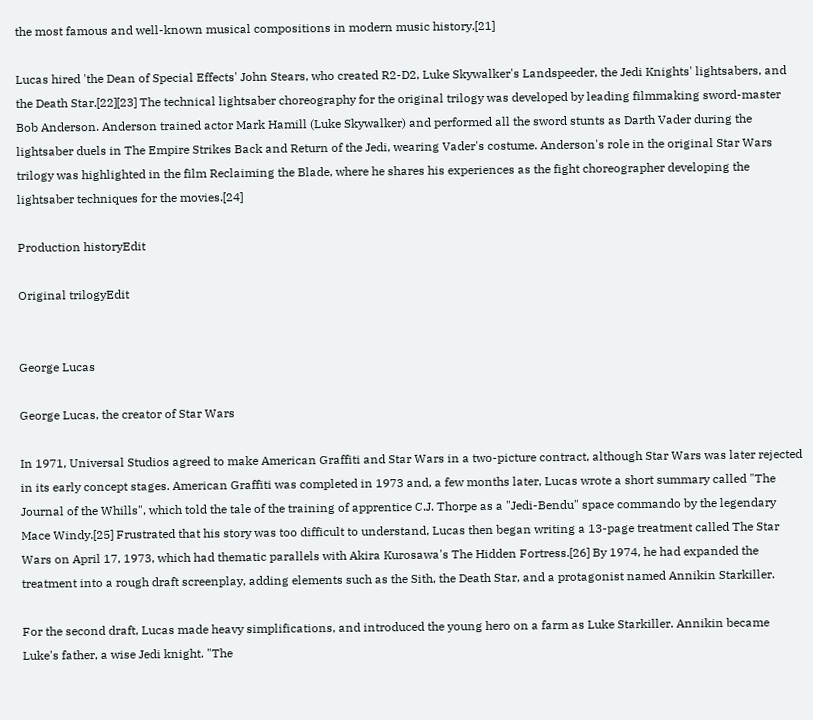the most famous and well-known musical compositions in modern music history.[21]

Lucas hired 'the Dean of Special Effects' John Stears, who created R2-D2, Luke Skywalker's Landspeeder, the Jedi Knights' lightsabers, and the Death Star.[22][23] The technical lightsaber choreography for the original trilogy was developed by leading filmmaking sword-master Bob Anderson. Anderson trained actor Mark Hamill (Luke Skywalker) and performed all the sword stunts as Darth Vader during the lightsaber duels in The Empire Strikes Back and Return of the Jedi, wearing Vader's costume. Anderson's role in the original Star Wars trilogy was highlighted in the film Reclaiming the Blade, where he shares his experiences as the fight choreographer developing the lightsaber techniques for the movies.[24]

Production historyEdit

Original trilogyEdit


George Lucas

George Lucas, the creator of Star Wars

In 1971, Universal Studios agreed to make American Graffiti and Star Wars in a two-picture contract, although Star Wars was later rejected in its early concept stages. American Graffiti was completed in 1973 and, a few months later, Lucas wrote a short summary called "The Journal of the Whills", which told the tale of the training of apprentice C.J. Thorpe as a "Jedi-Bendu" space commando by the legendary Mace Windy.[25] Frustrated that his story was too difficult to understand, Lucas then began writing a 13-page treatment called The Star Wars on April 17, 1973, which had thematic parallels with Akira Kurosawa's The Hidden Fortress.[26] By 1974, he had expanded the treatment into a rough draft screenplay, adding elements such as the Sith, the Death Star, and a protagonist named Annikin Starkiller.

For the second draft, Lucas made heavy simplifications, and introduced the young hero on a farm as Luke Starkiller. Annikin became Luke's father, a wise Jedi knight. "The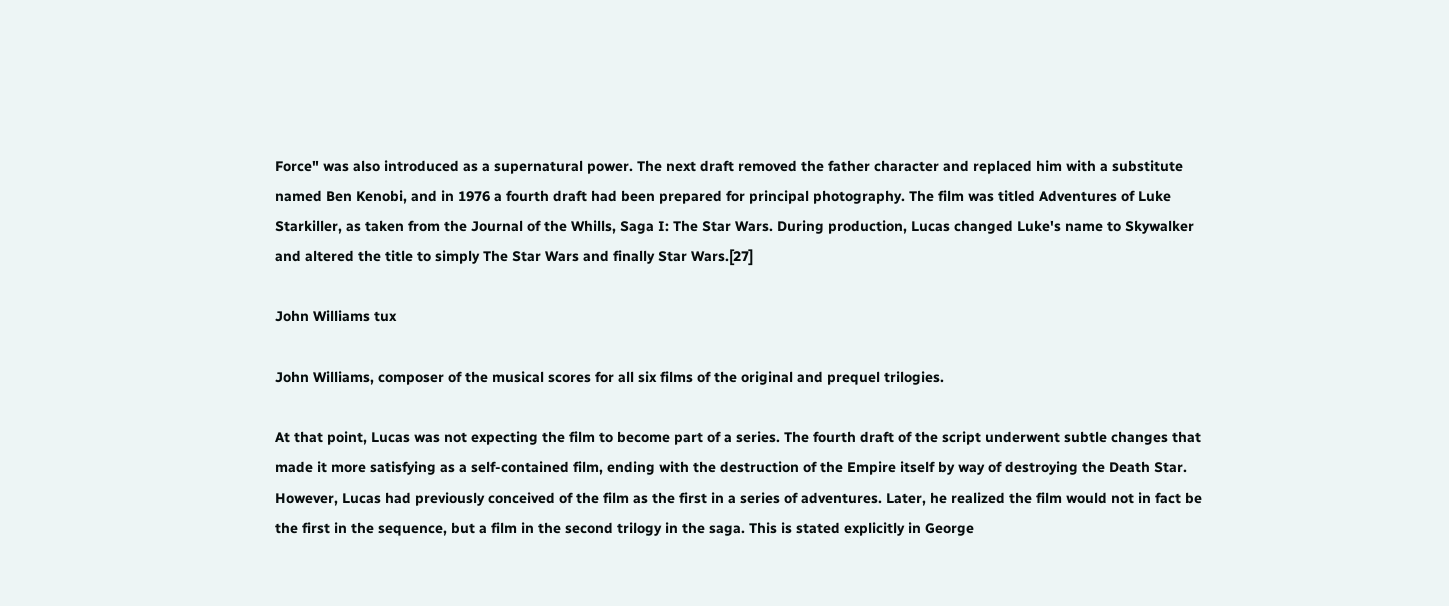Force" was also introduced as a supernatural power. The next draft removed the father character and replaced him with a substitute named Ben Kenobi, and in 1976 a fourth draft had been prepared for principal photography. The film was titled Adventures of Luke Starkiller, as taken from the Journal of the Whills, Saga I: The Star Wars. During production, Lucas changed Luke's name to Skywalker and altered the title to simply The Star Wars and finally Star Wars.[27]

John Williams tux

John Williams, composer of the musical scores for all six films of the original and prequel trilogies.

At that point, Lucas was not expecting the film to become part of a series. The fourth draft of the script underwent subtle changes that made it more satisfying as a self-contained film, ending with the destruction of the Empire itself by way of destroying the Death Star. However, Lucas had previously conceived of the film as the first in a series of adventures. Later, he realized the film would not in fact be the first in the sequence, but a film in the second trilogy in the saga. This is stated explicitly in George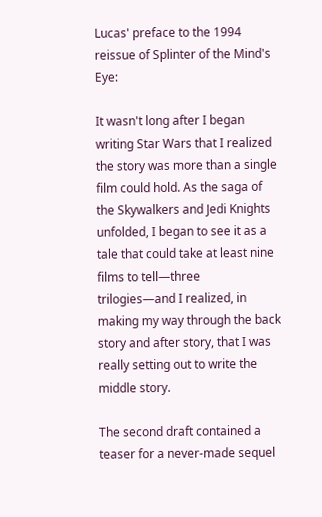Lucas' preface to the 1994 reissue of Splinter of the Mind's Eye:

It wasn't long after I began writing Star Wars that I realized the story was more than a single film could hold. As the saga of the Skywalkers and Jedi Knights unfolded, I began to see it as a tale that could take at least nine films to tell—three trilogies—and I realized, in making my way through the back story and after story, that I was really setting out to write the middle story.

The second draft contained a teaser for a never-made sequel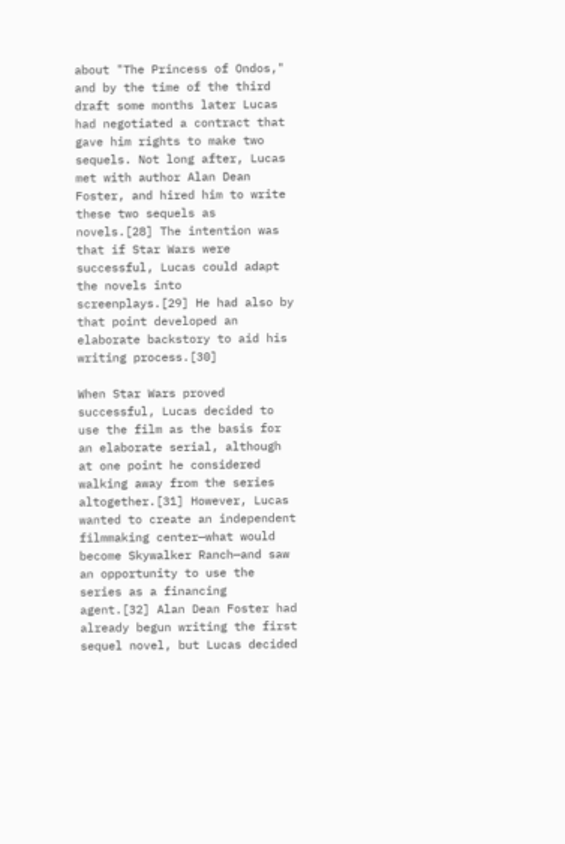about "The Princess of Ondos," and by the time of the third draft some months later Lucas had negotiated a contract that gave him rights to make two sequels. Not long after, Lucas met with author Alan Dean Foster, and hired him to write these two sequels as novels.[28] The intention was that if Star Wars were successful, Lucas could adapt the novels into screenplays.[29] He had also by that point developed an elaborate backstory to aid his writing process.[30]

When Star Wars proved successful, Lucas decided to use the film as the basis for an elaborate serial, although at one point he considered walking away from the series altogether.[31] However, Lucas wanted to create an independent filmmaking center—what would become Skywalker Ranch—and saw an opportunity to use the series as a financing agent.[32] Alan Dean Foster had already begun writing the first sequel novel, but Lucas decided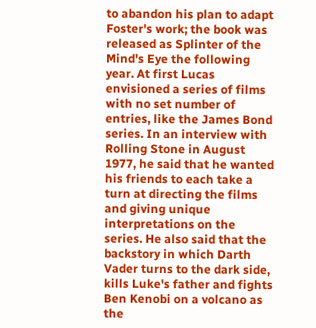to abandon his plan to adapt Foster's work; the book was released as Splinter of the Mind's Eye the following year. At first Lucas envisioned a series of films with no set number of entries, like the James Bond series. In an interview with Rolling Stone in August 1977, he said that he wanted his friends to each take a turn at directing the films and giving unique interpretations on the series. He also said that the backstory in which Darth Vader turns to the dark side, kills Luke's father and fights Ben Kenobi on a volcano as the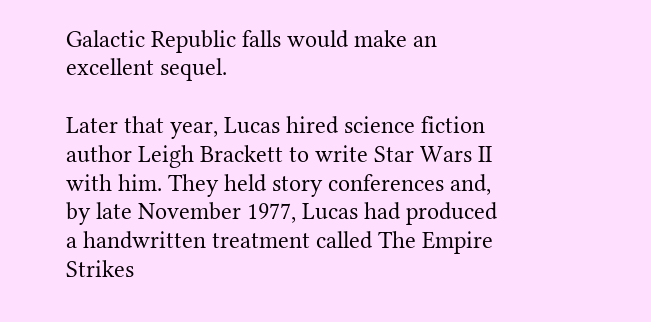Galactic Republic falls would make an excellent sequel.

Later that year, Lucas hired science fiction author Leigh Brackett to write Star Wars II with him. They held story conferences and, by late November 1977, Lucas had produced a handwritten treatment called The Empire Strikes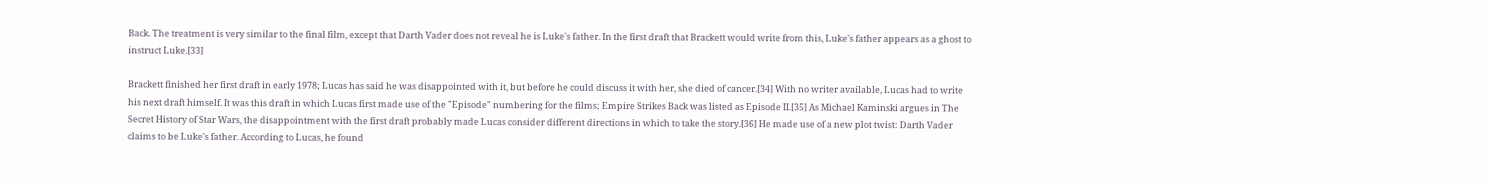Back. The treatment is very similar to the final film, except that Darth Vader does not reveal he is Luke's father. In the first draft that Brackett would write from this, Luke's father appears as a ghost to instruct Luke.[33]

Brackett finished her first draft in early 1978; Lucas has said he was disappointed with it, but before he could discuss it with her, she died of cancer.[34] With no writer available, Lucas had to write his next draft himself. It was this draft in which Lucas first made use of the "Episode" numbering for the films; Empire Strikes Back was listed as Episode II.[35] As Michael Kaminski argues in The Secret History of Star Wars, the disappointment with the first draft probably made Lucas consider different directions in which to take the story.[36] He made use of a new plot twist: Darth Vader claims to be Luke's father. According to Lucas, he found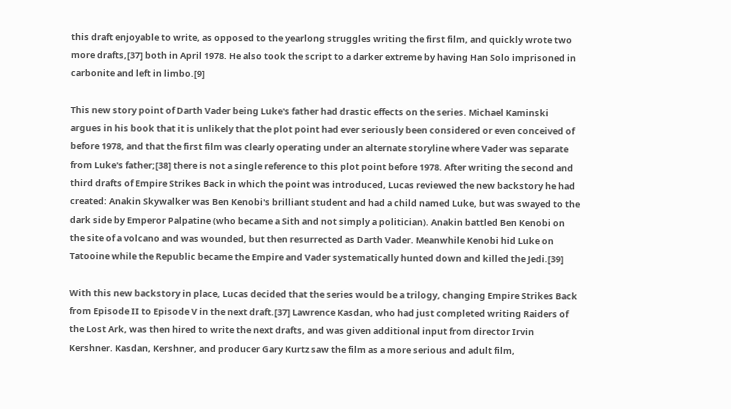this draft enjoyable to write, as opposed to the yearlong struggles writing the first film, and quickly wrote two more drafts,[37] both in April 1978. He also took the script to a darker extreme by having Han Solo imprisoned in carbonite and left in limbo.[9]

This new story point of Darth Vader being Luke's father had drastic effects on the series. Michael Kaminski argues in his book that it is unlikely that the plot point had ever seriously been considered or even conceived of before 1978, and that the first film was clearly operating under an alternate storyline where Vader was separate from Luke's father;[38] there is not a single reference to this plot point before 1978. After writing the second and third drafts of Empire Strikes Back in which the point was introduced, Lucas reviewed the new backstory he had created: Anakin Skywalker was Ben Kenobi's brilliant student and had a child named Luke, but was swayed to the dark side by Emperor Palpatine (who became a Sith and not simply a politician). Anakin battled Ben Kenobi on the site of a volcano and was wounded, but then resurrected as Darth Vader. Meanwhile Kenobi hid Luke on Tatooine while the Republic became the Empire and Vader systematically hunted down and killed the Jedi.[39]

With this new backstory in place, Lucas decided that the series would be a trilogy, changing Empire Strikes Back from Episode II to Episode V in the next draft.[37] Lawrence Kasdan, who had just completed writing Raiders of the Lost Ark, was then hired to write the next drafts, and was given additional input from director Irvin Kershner. Kasdan, Kershner, and producer Gary Kurtz saw the film as a more serious and adult film,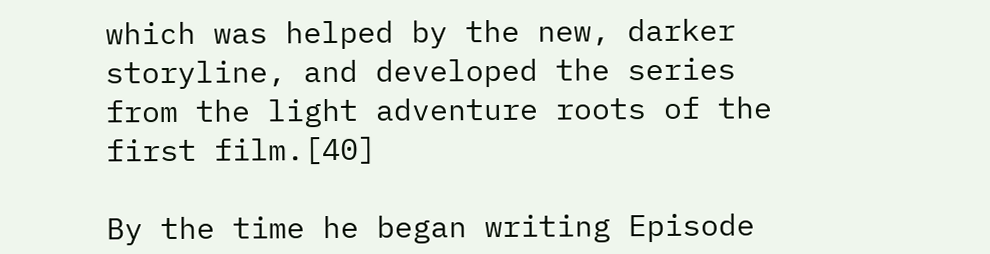which was helped by the new, darker storyline, and developed the series from the light adventure roots of the first film.[40]

By the time he began writing Episode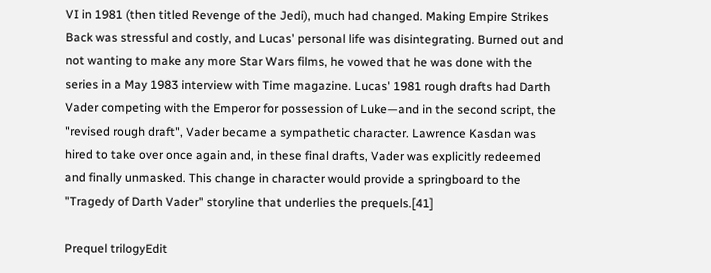VI in 1981 (then titled Revenge of the Jedi), much had changed. Making Empire Strikes Back was stressful and costly, and Lucas' personal life was disintegrating. Burned out and not wanting to make any more Star Wars films, he vowed that he was done with the series in a May 1983 interview with Time magazine. Lucas' 1981 rough drafts had Darth Vader competing with the Emperor for possession of Luke—and in the second script, the "revised rough draft", Vader became a sympathetic character. Lawrence Kasdan was hired to take over once again and, in these final drafts, Vader was explicitly redeemed and finally unmasked. This change in character would provide a springboard to the "Tragedy of Darth Vader" storyline that underlies the prequels.[41]

Prequel trilogyEdit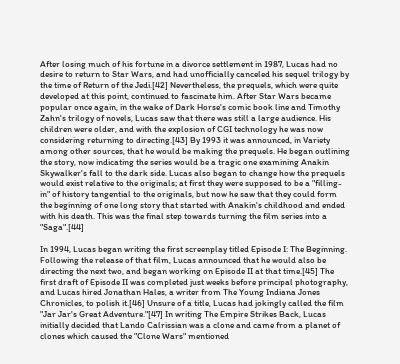After losing much of his fortune in a divorce settlement in 1987, Lucas had no desire to return to Star Wars, and had unofficially canceled his sequel trilogy by the time of Return of the Jedi.[42] Nevertheless, the prequels, which were quite developed at this point, continued to fascinate him. After Star Wars became popular once again, in the wake of Dark Horse's comic book line and Timothy Zahn's trilogy of novels, Lucas saw that there was still a large audience. His children were older, and with the explosion of CGI technology he was now considering returning to directing.[43] By 1993 it was announced, in Variety among other sources, that he would be making the prequels. He began outlining the story, now indicating the series would be a tragic one examining Anakin Skywalker's fall to the dark side. Lucas also began to change how the prequels would exist relative to the originals; at first they were supposed to be a "filling-in" of history tangential to the originals, but now he saw that they could form the beginning of one long story that started with Anakin's childhood and ended with his death. This was the final step towards turning the film series into a "Saga".[44]

In 1994, Lucas began writing the first screenplay titled Episode I: The Beginning. Following the release of that film, Lucas announced that he would also be directing the next two, and began working on Episode II at that time.[45] The first draft of Episode II was completed just weeks before principal photography, and Lucas hired Jonathan Hales, a writer from The Young Indiana Jones Chronicles, to polish it.[46] Unsure of a title, Lucas had jokingly called the film "Jar Jar's Great Adventure."[47] In writing The Empire Strikes Back, Lucas initially decided that Lando Calrissian was a clone and came from a planet of clones which caused the "Clone Wars" mentioned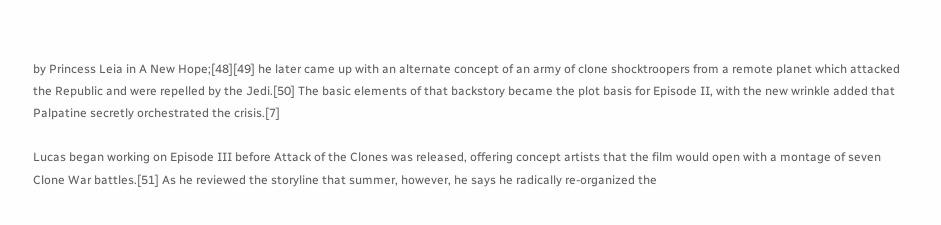by Princess Leia in A New Hope;[48][49] he later came up with an alternate concept of an army of clone shocktroopers from a remote planet which attacked the Republic and were repelled by the Jedi.[50] The basic elements of that backstory became the plot basis for Episode II, with the new wrinkle added that Palpatine secretly orchestrated the crisis.[7]

Lucas began working on Episode III before Attack of the Clones was released, offering concept artists that the film would open with a montage of seven Clone War battles.[51] As he reviewed the storyline that summer, however, he says he radically re-organized the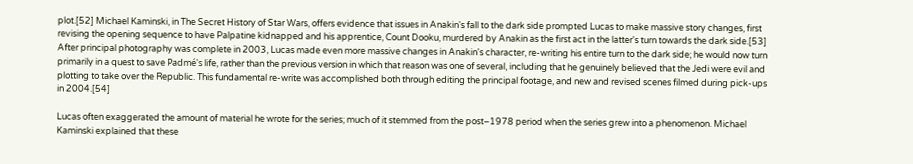plot.[52] Michael Kaminski, in The Secret History of Star Wars, offers evidence that issues in Anakin's fall to the dark side prompted Lucas to make massive story changes, first revising the opening sequence to have Palpatine kidnapped and his apprentice, Count Dooku, murdered by Anakin as the first act in the latter's turn towards the dark side.[53] After principal photography was complete in 2003, Lucas made even more massive changes in Anakin's character, re-writing his entire turn to the dark side; he would now turn primarily in a quest to save Padmé's life, rather than the previous version in which that reason was one of several, including that he genuinely believed that the Jedi were evil and plotting to take over the Republic. This fundamental re-write was accomplished both through editing the principal footage, and new and revised scenes filmed during pick-ups in 2004.[54]

Lucas often exaggerated the amount of material he wrote for the series; much of it stemmed from the post–1978 period when the series grew into a phenomenon. Michael Kaminski explained that these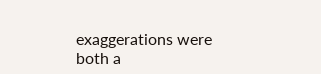exaggerations were both a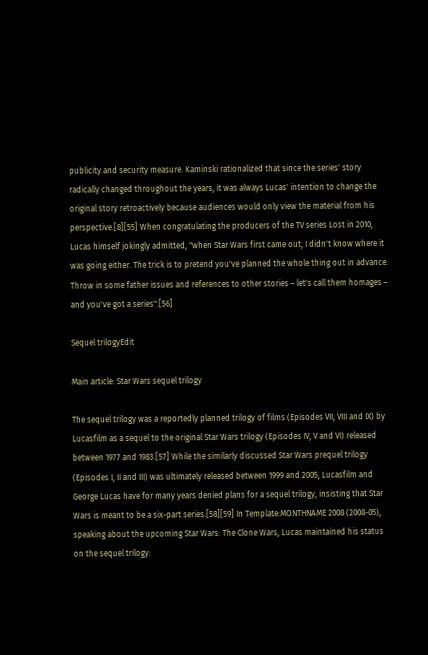publicity and security measure. Kaminski rationalized that since the series' story radically changed throughout the years, it was always Lucas' intention to change the original story retroactively because audiences would only view the material from his perspective.[8][55] When congratulating the producers of the TV series Lost in 2010, Lucas himself jokingly admitted, "when Star Wars first came out, I didn't know where it was going either. The trick is to pretend you've planned the whole thing out in advance. Throw in some father issues and references to other stories – let's call them homages – and you've got a series".[56]

Sequel trilogyEdit

Main article: Star Wars sequel trilogy

The sequel trilogy was a reportedly planned trilogy of films (Episodes VII, VIII and IX) by Lucasfilm as a sequel to the original Star Wars trilogy (Episodes IV, V and VI) released between 1977 and 1983.[57] While the similarly discussed Star Wars prequel trilogy (Episodes I, II and III) was ultimately released between 1999 and 2005, Lucasfilm and George Lucas have for many years denied plans for a sequel trilogy, insisting that Star Wars is meant to be a six-part series.[58][59] In Template:MONTHNAME 2008 (2008-05), speaking about the upcoming Star Wars: The Clone Wars, Lucas maintained his status on the sequel trilogy: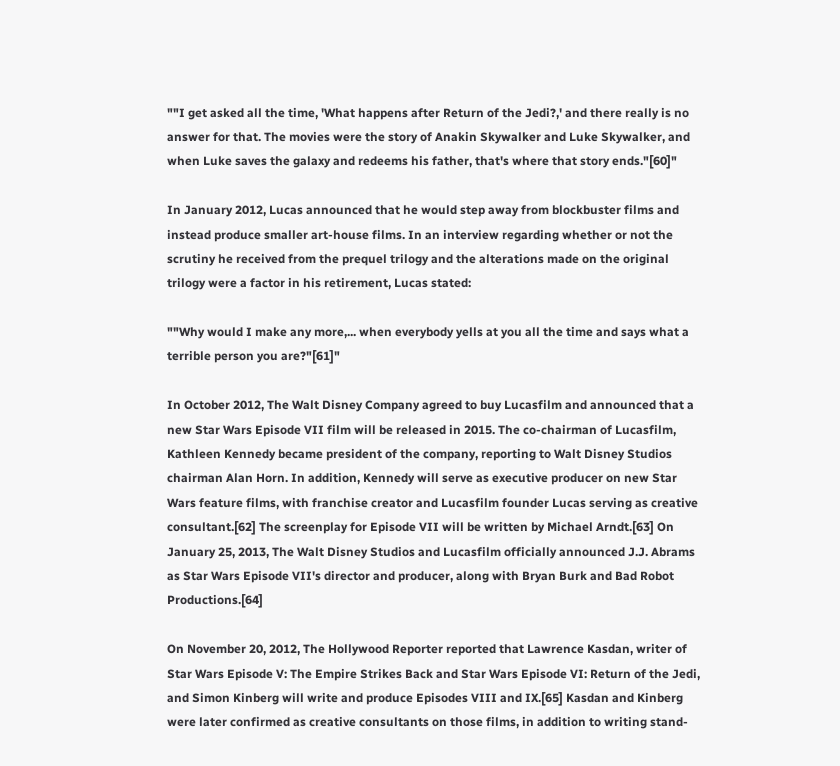""I get asked all the time, 'What happens after Return of the Jedi?,' and there really is no answer for that. The movies were the story of Anakin Skywalker and Luke Skywalker, and when Luke saves the galaxy and redeems his father, that's where that story ends."[60]"

In January 2012, Lucas announced that he would step away from blockbuster films and instead produce smaller art-house films. In an interview regarding whether or not the scrutiny he received from the prequel trilogy and the alterations made on the original trilogy were a factor in his retirement, Lucas stated:

""Why would I make any more,... when everybody yells at you all the time and says what a terrible person you are?"[61]"

In October 2012, The Walt Disney Company agreed to buy Lucasfilm and announced that a new Star Wars Episode VII film will be released in 2015. The co-chairman of Lucasfilm, Kathleen Kennedy became president of the company, reporting to Walt Disney Studios chairman Alan Horn. In addition, Kennedy will serve as executive producer on new Star Wars feature films, with franchise creator and Lucasfilm founder Lucas serving as creative consultant.[62] The screenplay for Episode VII will be written by Michael Arndt.[63] On January 25, 2013, The Walt Disney Studios and Lucasfilm officially announced J.J. Abrams as Star Wars Episode VII's director and producer, along with Bryan Burk and Bad Robot Productions.[64]

On November 20, 2012, The Hollywood Reporter reported that Lawrence Kasdan, writer of Star Wars Episode V: The Empire Strikes Back and Star Wars Episode VI: Return of the Jedi, and Simon Kinberg will write and produce Episodes VIII and IX.[65] Kasdan and Kinberg were later confirmed as creative consultants on those films, in addition to writing stand-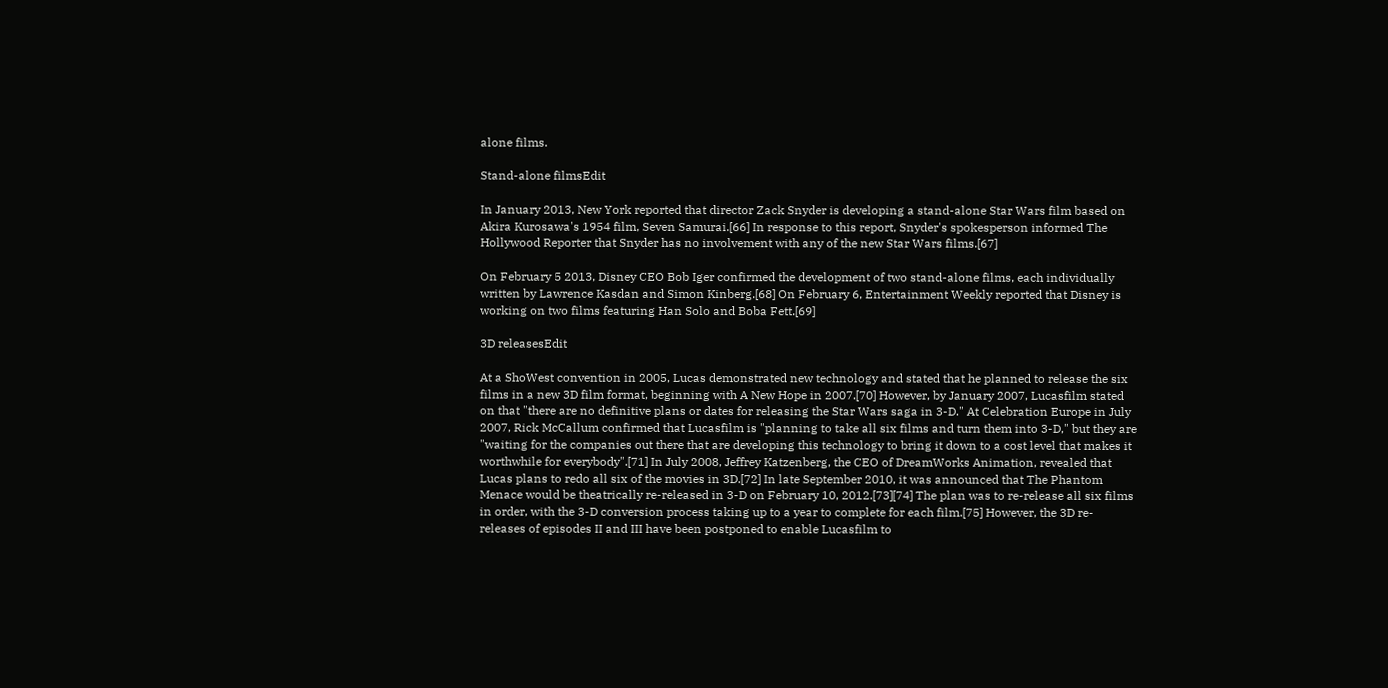alone films.

Stand-alone filmsEdit

In January 2013, New York reported that director Zack Snyder is developing a stand-alone Star Wars film based on Akira Kurosawa's 1954 film, Seven Samurai.[66] In response to this report, Snyder's spokesperson informed The Hollywood Reporter that Snyder has no involvement with any of the new Star Wars films.[67]

On February 5 2013, Disney CEO Bob Iger confirmed the development of two stand-alone films, each individually written by Lawrence Kasdan and Simon Kinberg.[68] On February 6, Entertainment Weekly reported that Disney is working on two films featuring Han Solo and Boba Fett.[69]

3D releasesEdit

At a ShoWest convention in 2005, Lucas demonstrated new technology and stated that he planned to release the six films in a new 3D film format, beginning with A New Hope in 2007.[70] However, by January 2007, Lucasfilm stated on that "there are no definitive plans or dates for releasing the Star Wars saga in 3-D." At Celebration Europe in July 2007, Rick McCallum confirmed that Lucasfilm is "planning to take all six films and turn them into 3-D," but they are "waiting for the companies out there that are developing this technology to bring it down to a cost level that makes it worthwhile for everybody".[71] In July 2008, Jeffrey Katzenberg, the CEO of DreamWorks Animation, revealed that Lucas plans to redo all six of the movies in 3D.[72] In late September 2010, it was announced that The Phantom Menace would be theatrically re-released in 3-D on February 10, 2012.[73][74] The plan was to re-release all six films in order, with the 3-D conversion process taking up to a year to complete for each film.[75] However, the 3D re-releases of episodes II and III have been postponed to enable Lucasfilm to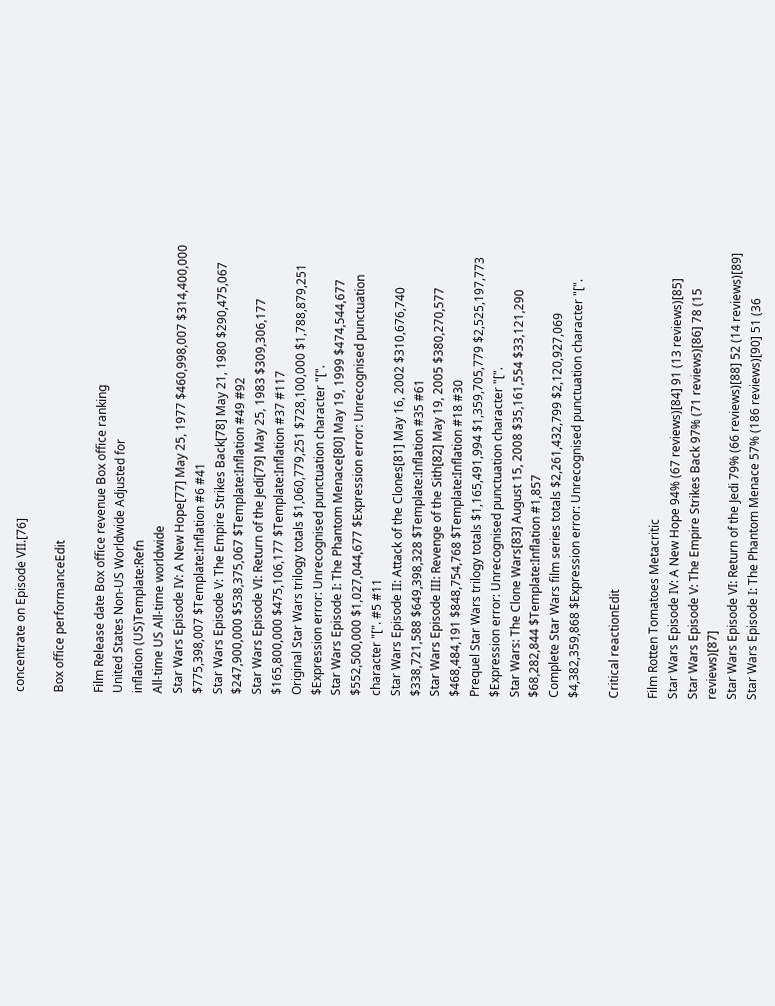concentrate on Episode VII.[76]

Box office performanceEdit

Film Release date Box office revenue Box office ranking
United States Non-US Worldwide Adjusted for
inflation (US)Template:Refn
All-time US All-time worldwide
Star Wars Episode IV: A New Hope[77] May 25, 1977 $460,998,007 $314,400,000 $775,398,007 $Template:Inflation #6 #41
Star Wars Episode V: The Empire Strikes Back[78] May 21, 1980 $290,475,067 $247,900,000 $538,375,067 $Template:Inflation #49 #92
Star Wars Episode VI: Return of the Jedi[79] May 25, 1983 $309,306,177 $165,800,000 $475,106,177 $Template:Inflation #37 #117
Original Star Wars trilogy totals $1,060,779,251 $728,100,000 $1,788,879,251 $Expression error: Unrecognised punctuation character "[".
Star Wars Episode I: The Phantom Menace[80] May 19, 1999 $474,544,677 $552,500,000 $1,027,044,677 $Expression error: Unrecognised punctuation character "[". #5 #11
Star Wars Episode II: Attack of the Clones[81] May 16, 2002 $310,676,740 $338,721,588 $649,398,328 $Template:Inflation #35 #61
Star Wars Episode III: Revenge of the Sith[82] May 19, 2005 $380,270,577 $468,484,191 $848,754,768 $Template:Inflation #18 #30
Prequel Star Wars trilogy totals $1,165,491,994 $1,359,705,779 $2,525,197,773 $Expression error: Unrecognised punctuation character "[".
Star Wars: The Clone Wars[83] August 15, 2008 $35,161,554 $33,121,290 $68,282,844 $Template:Inflation #1,857
Complete Star Wars film series totals $2,261,432,799 $2,120,927,069 $4,382,359,868 $Expression error: Unrecognised punctuation character "[".

Critical reactionEdit

Film Rotten Tomatoes Metacritic
Star Wars Episode IV: A New Hope 94% (67 reviews)[84] 91 (13 reviews)[85]
Star Wars Episode V: The Empire Strikes Back 97% (71 reviews)[86] 78 (15 reviews)[87]
Star Wars Episode VI: Return of the Jedi 79% (66 reviews)[88] 52 (14 reviews)[89]
Star Wars Episode I: The Phantom Menace 57% (186 reviews)[90] 51 (36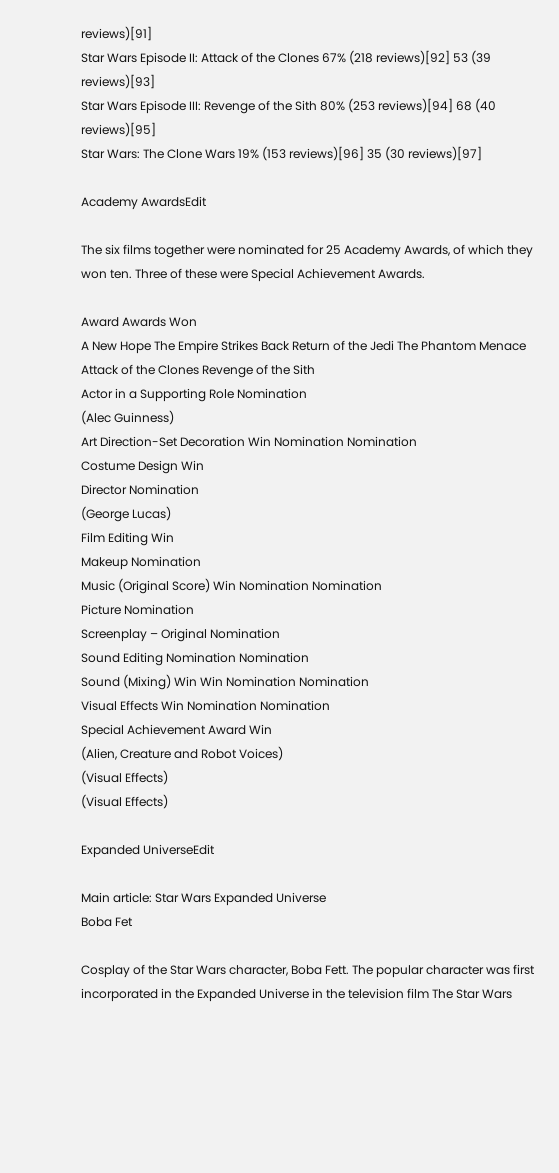reviews)[91]
Star Wars Episode II: Attack of the Clones 67% (218 reviews)[92] 53 (39 reviews)[93]
Star Wars Episode III: Revenge of the Sith 80% (253 reviews)[94] 68 (40 reviews)[95]
Star Wars: The Clone Wars 19% (153 reviews)[96] 35 (30 reviews)[97]

Academy AwardsEdit

The six films together were nominated for 25 Academy Awards, of which they won ten. Three of these were Special Achievement Awards.

Award Awards Won
A New Hope The Empire Strikes Back Return of the Jedi The Phantom Menace Attack of the Clones Revenge of the Sith
Actor in a Supporting Role Nomination
(Alec Guinness)
Art Direction-Set Decoration Win Nomination Nomination
Costume Design Win
Director Nomination
(George Lucas)
Film Editing Win
Makeup Nomination
Music (Original Score) Win Nomination Nomination
Picture Nomination
Screenplay – Original Nomination
Sound Editing Nomination Nomination
Sound (Mixing) Win Win Nomination Nomination
Visual Effects Win Nomination Nomination
Special Achievement Award Win
(Alien, Creature and Robot Voices)
(Visual Effects)
(Visual Effects)

Expanded UniverseEdit

Main article: Star Wars Expanded Universe
Boba Fet

Cosplay of the Star Wars character, Boba Fett. The popular character was first incorporated in the Expanded Universe in the television film The Star Wars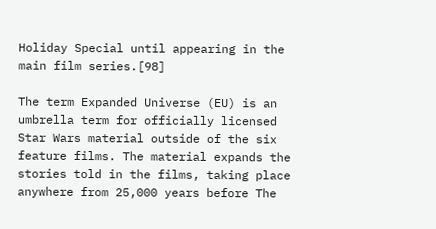Holiday Special until appearing in the main film series.[98]

The term Expanded Universe (EU) is an umbrella term for officially licensed Star Wars material outside of the six feature films. The material expands the stories told in the films, taking place anywhere from 25,000 years before The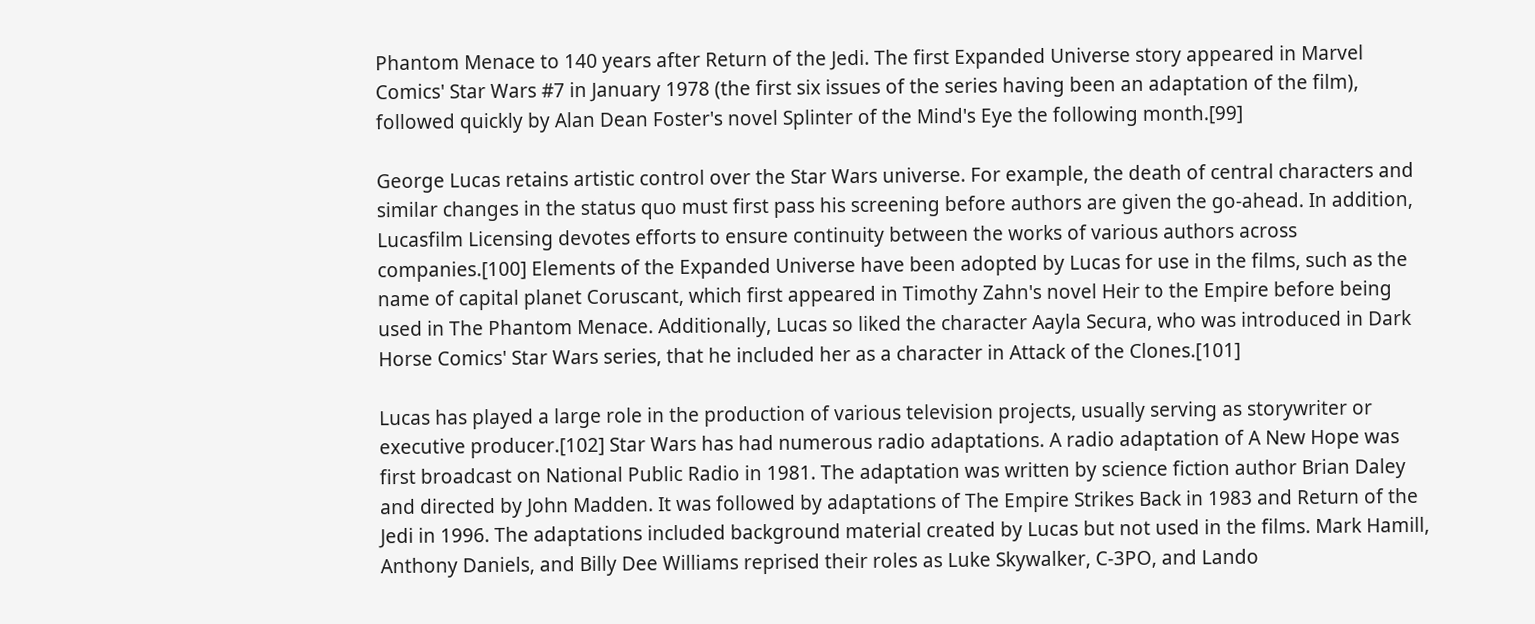Phantom Menace to 140 years after Return of the Jedi. The first Expanded Universe story appeared in Marvel Comics' Star Wars #7 in January 1978 (the first six issues of the series having been an adaptation of the film), followed quickly by Alan Dean Foster's novel Splinter of the Mind's Eye the following month.[99]

George Lucas retains artistic control over the Star Wars universe. For example, the death of central characters and similar changes in the status quo must first pass his screening before authors are given the go-ahead. In addition, Lucasfilm Licensing devotes efforts to ensure continuity between the works of various authors across companies.[100] Elements of the Expanded Universe have been adopted by Lucas for use in the films, such as the name of capital planet Coruscant, which first appeared in Timothy Zahn's novel Heir to the Empire before being used in The Phantom Menace. Additionally, Lucas so liked the character Aayla Secura, who was introduced in Dark Horse Comics' Star Wars series, that he included her as a character in Attack of the Clones.[101]

Lucas has played a large role in the production of various television projects, usually serving as storywriter or executive producer.[102] Star Wars has had numerous radio adaptations. A radio adaptation of A New Hope was first broadcast on National Public Radio in 1981. The adaptation was written by science fiction author Brian Daley and directed by John Madden. It was followed by adaptations of The Empire Strikes Back in 1983 and Return of the Jedi in 1996. The adaptations included background material created by Lucas but not used in the films. Mark Hamill, Anthony Daniels, and Billy Dee Williams reprised their roles as Luke Skywalker, C-3PO, and Lando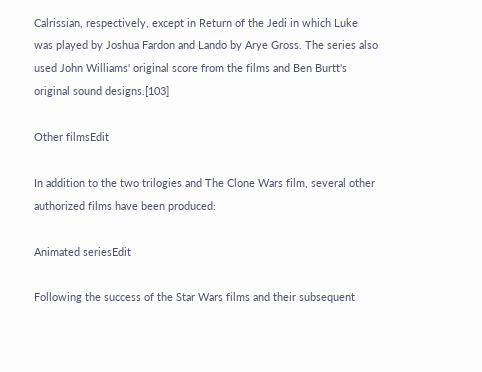Calrissian, respectively, except in Return of the Jedi in which Luke was played by Joshua Fardon and Lando by Arye Gross. The series also used John Williams' original score from the films and Ben Burtt's original sound designs.[103]

Other filmsEdit

In addition to the two trilogies and The Clone Wars film, several other authorized films have been produced:

Animated seriesEdit

Following the success of the Star Wars films and their subsequent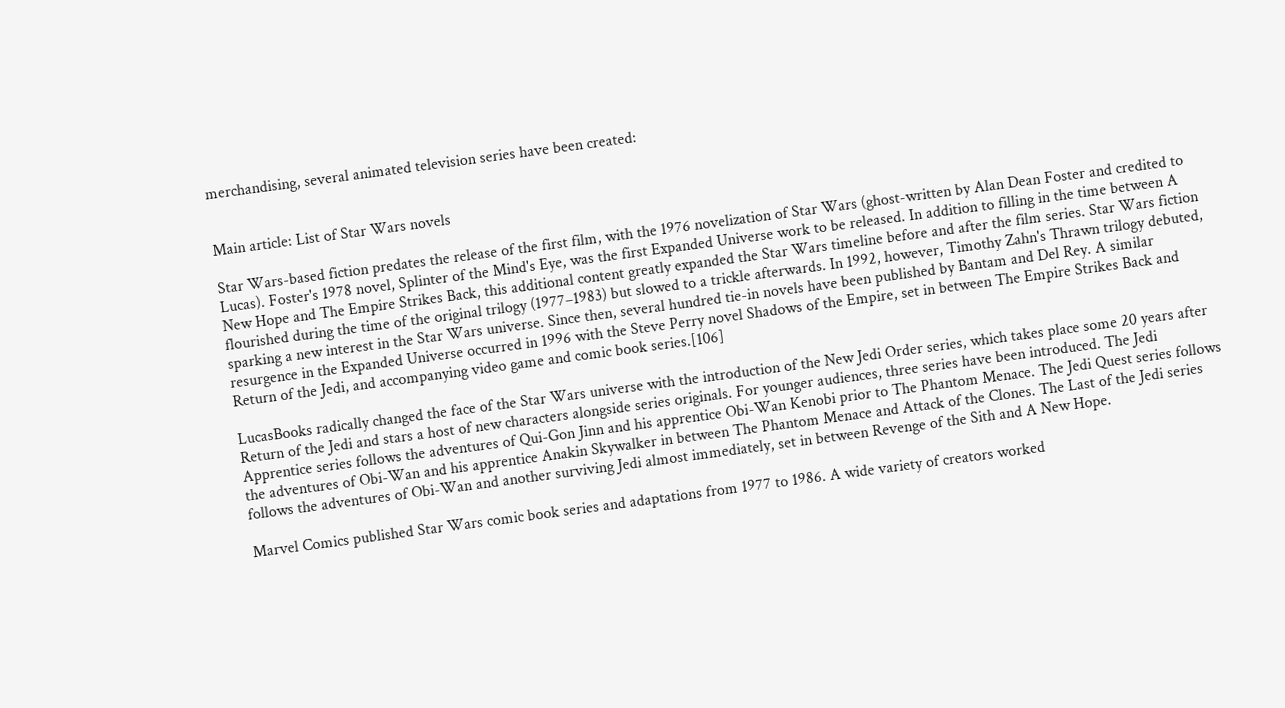merchandising, several animated television series have been created:


Main article: List of Star Wars novels

Star Wars-based fiction predates the release of the first film, with the 1976 novelization of Star Wars (ghost-written by Alan Dean Foster and credited to Lucas). Foster's 1978 novel, Splinter of the Mind's Eye, was the first Expanded Universe work to be released. In addition to filling in the time between A New Hope and The Empire Strikes Back, this additional content greatly expanded the Star Wars timeline before and after the film series. Star Wars fiction flourished during the time of the original trilogy (1977–1983) but slowed to a trickle afterwards. In 1992, however, Timothy Zahn's Thrawn trilogy debuted, sparking a new interest in the Star Wars universe. Since then, several hundred tie-in novels have been published by Bantam and Del Rey. A similar resurgence in the Expanded Universe occurred in 1996 with the Steve Perry novel Shadows of the Empire, set in between The Empire Strikes Back and Return of the Jedi, and accompanying video game and comic book series.[106]

LucasBooks radically changed the face of the Star Wars universe with the introduction of the New Jedi Order series, which takes place some 20 years after Return of the Jedi and stars a host of new characters alongside series originals. For younger audiences, three series have been introduced. The Jedi Apprentice series follows the adventures of Qui-Gon Jinn and his apprentice Obi-Wan Kenobi prior to The Phantom Menace. The Jedi Quest series follows the adventures of Obi-Wan and his apprentice Anakin Skywalker in between The Phantom Menace and Attack of the Clones. The Last of the Jedi series follows the adventures of Obi-Wan and another surviving Jedi almost immediately, set in between Revenge of the Sith and A New Hope.

Marvel Comics published Star Wars comic book series and adaptations from 1977 to 1986. A wide variety of creators worked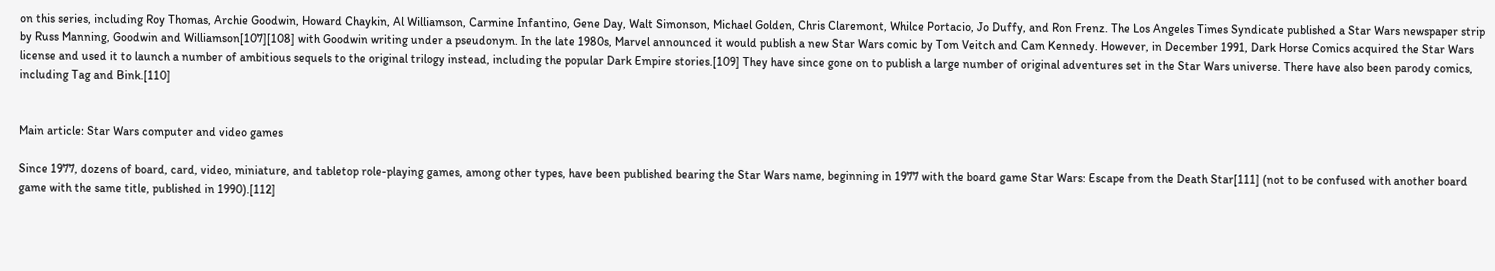on this series, including Roy Thomas, Archie Goodwin, Howard Chaykin, Al Williamson, Carmine Infantino, Gene Day, Walt Simonson, Michael Golden, Chris Claremont, Whilce Portacio, Jo Duffy, and Ron Frenz. The Los Angeles Times Syndicate published a Star Wars newspaper strip by Russ Manning, Goodwin and Williamson[107][108] with Goodwin writing under a pseudonym. In the late 1980s, Marvel announced it would publish a new Star Wars comic by Tom Veitch and Cam Kennedy. However, in December 1991, Dark Horse Comics acquired the Star Wars license and used it to launch a number of ambitious sequels to the original trilogy instead, including the popular Dark Empire stories.[109] They have since gone on to publish a large number of original adventures set in the Star Wars universe. There have also been parody comics, including Tag and Bink.[110]


Main article: Star Wars computer and video games

Since 1977, dozens of board, card, video, miniature, and tabletop role-playing games, among other types, have been published bearing the Star Wars name, beginning in 1977 with the board game Star Wars: Escape from the Death Star[111] (not to be confused with another board game with the same title, published in 1990).[112]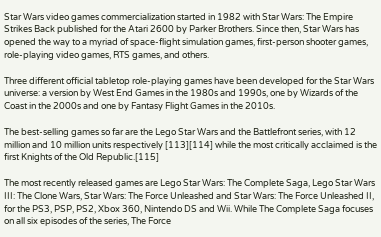Star Wars video games commercialization started in 1982 with Star Wars: The Empire Strikes Back published for the Atari 2600 by Parker Brothers. Since then, Star Wars has opened the way to a myriad of space-flight simulation games, first-person shooter games, role-playing video games, RTS games, and others.

Three different official tabletop role-playing games have been developed for the Star Wars universe: a version by West End Games in the 1980s and 1990s, one by Wizards of the Coast in the 2000s and one by Fantasy Flight Games in the 2010s.

The best-selling games so far are the Lego Star Wars and the Battlefront series, with 12 million and 10 million units respectively [113][114] while the most critically acclaimed is the first Knights of the Old Republic.[115]

The most recently released games are Lego Star Wars: The Complete Saga, Lego Star Wars III: The Clone Wars, Star Wars: The Force Unleashed and Star Wars: The Force Unleashed II, for the PS3, PSP, PS2, Xbox 360, Nintendo DS and Wii. While The Complete Saga focuses on all six episodes of the series, The Force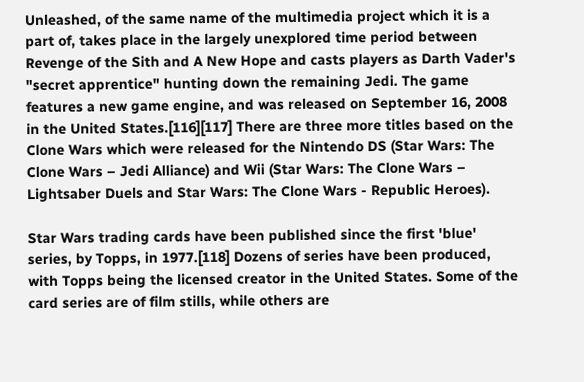Unleashed, of the same name of the multimedia project which it is a part of, takes place in the largely unexplored time period between Revenge of the Sith and A New Hope and casts players as Darth Vader's "secret apprentice" hunting down the remaining Jedi. The game features a new game engine, and was released on September 16, 2008 in the United States.[116][117] There are three more titles based on the Clone Wars which were released for the Nintendo DS (Star Wars: The Clone Wars – Jedi Alliance) and Wii (Star Wars: The Clone Wars – Lightsaber Duels and Star Wars: The Clone Wars - Republic Heroes).

Star Wars trading cards have been published since the first 'blue' series, by Topps, in 1977.[118] Dozens of series have been produced, with Topps being the licensed creator in the United States. Some of the card series are of film stills, while others are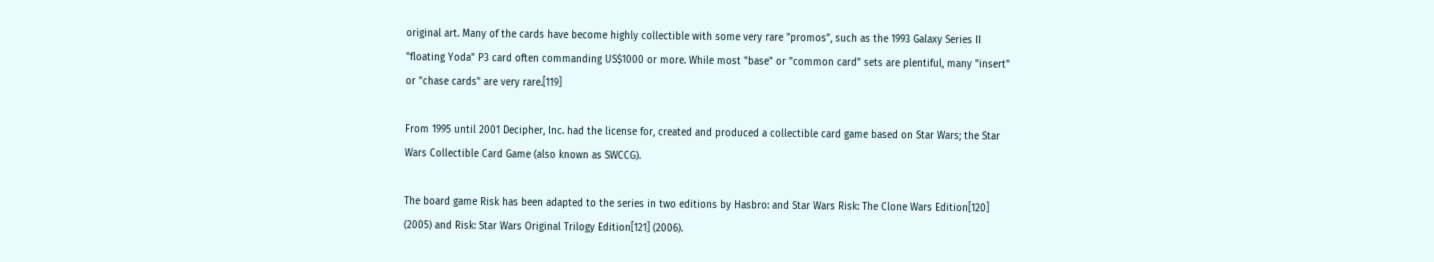original art. Many of the cards have become highly collectible with some very rare "promos", such as the 1993 Galaxy Series II "floating Yoda" P3 card often commanding US$1000 or more. While most "base" or "common card" sets are plentiful, many "insert" or "chase cards" are very rare.[119]

From 1995 until 2001 Decipher, Inc. had the license for, created and produced a collectible card game based on Star Wars; the Star Wars Collectible Card Game (also known as SWCCG).

The board game Risk has been adapted to the series in two editions by Hasbro: and Star Wars Risk: The Clone Wars Edition[120] (2005) and Risk: Star Wars Original Trilogy Edition[121] (2006).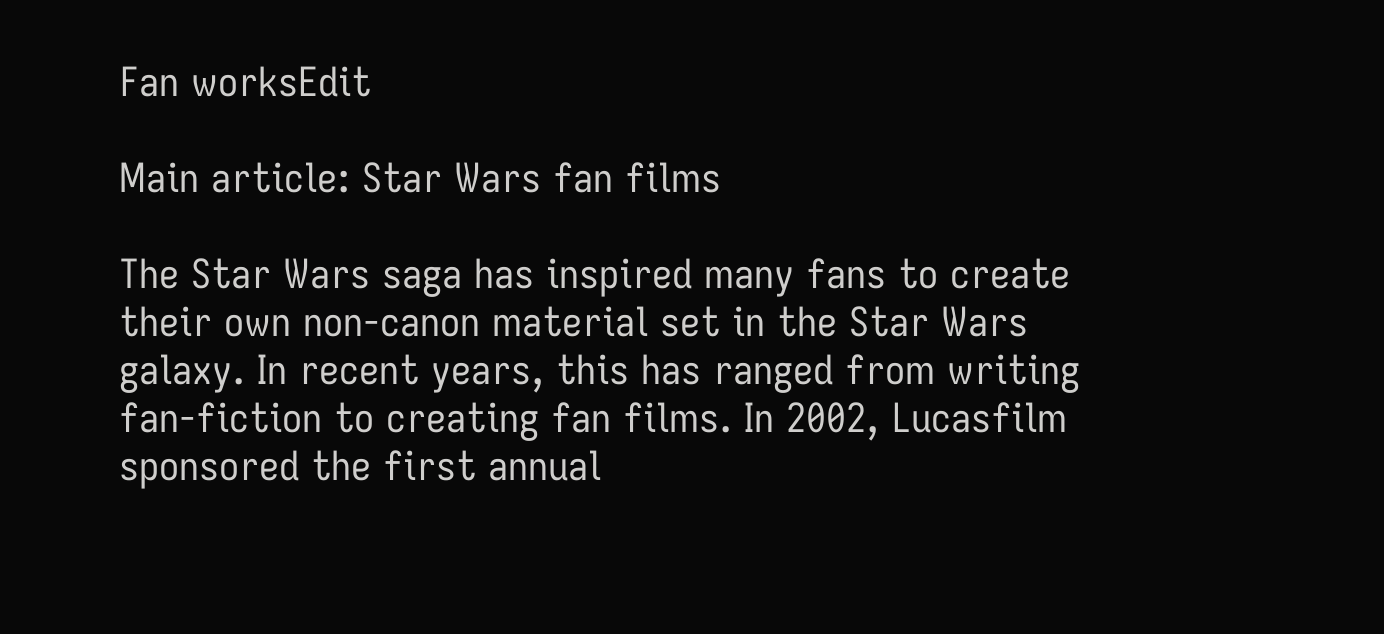Fan worksEdit

Main article: Star Wars fan films

The Star Wars saga has inspired many fans to create their own non-canon material set in the Star Wars galaxy. In recent years, this has ranged from writing fan-fiction to creating fan films. In 2002, Lucasfilm sponsored the first annual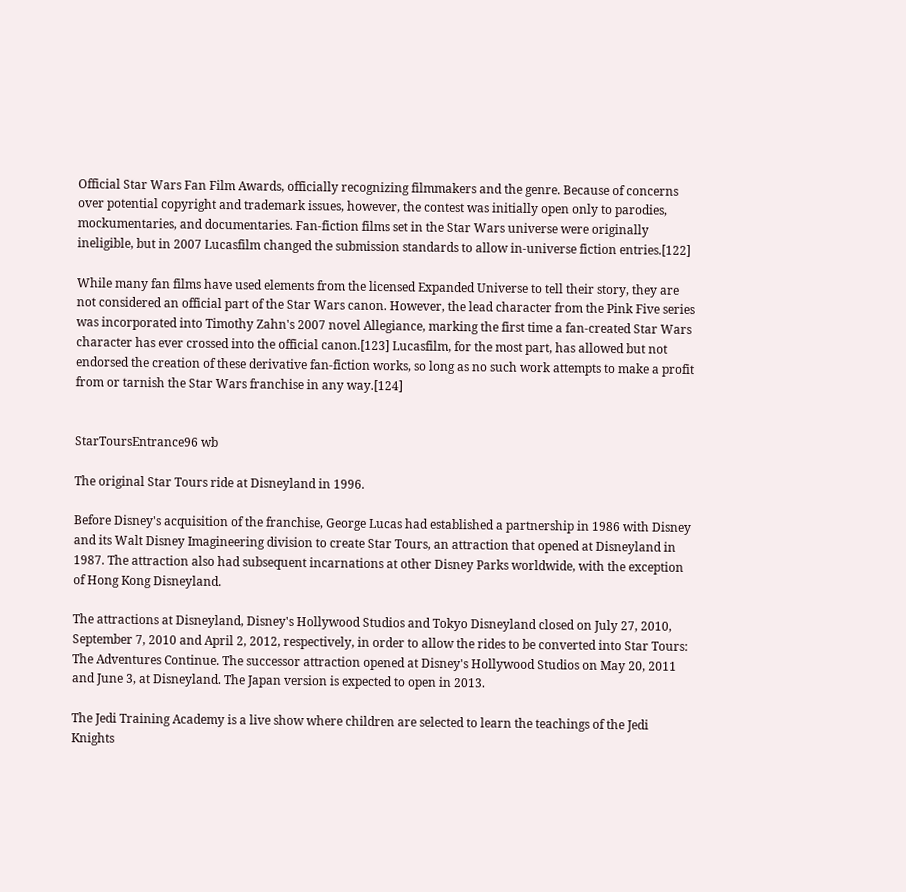Official Star Wars Fan Film Awards, officially recognizing filmmakers and the genre. Because of concerns over potential copyright and trademark issues, however, the contest was initially open only to parodies, mockumentaries, and documentaries. Fan-fiction films set in the Star Wars universe were originally ineligible, but in 2007 Lucasfilm changed the submission standards to allow in-universe fiction entries.[122]

While many fan films have used elements from the licensed Expanded Universe to tell their story, they are not considered an official part of the Star Wars canon. However, the lead character from the Pink Five series was incorporated into Timothy Zahn's 2007 novel Allegiance, marking the first time a fan-created Star Wars character has ever crossed into the official canon.[123] Lucasfilm, for the most part, has allowed but not endorsed the creation of these derivative fan-fiction works, so long as no such work attempts to make a profit from or tarnish the Star Wars franchise in any way.[124]


StarToursEntrance96 wb

The original Star Tours ride at Disneyland in 1996.

Before Disney's acquisition of the franchise, George Lucas had established a partnership in 1986 with Disney and its Walt Disney Imagineering division to create Star Tours, an attraction that opened at Disneyland in 1987. The attraction also had subsequent incarnations at other Disney Parks worldwide, with the exception of Hong Kong Disneyland.

The attractions at Disneyland, Disney's Hollywood Studios and Tokyo Disneyland closed on July 27, 2010, September 7, 2010 and April 2, 2012, respectively, in order to allow the rides to be converted into Star Tours: The Adventures Continue. The successor attraction opened at Disney's Hollywood Studios on May 20, 2011 and June 3, at Disneyland. The Japan version is expected to open in 2013.

The Jedi Training Academy is a live show where children are selected to learn the teachings of the Jedi Knights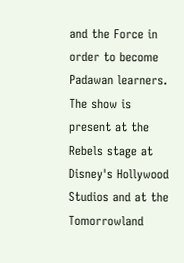and the Force in order to become Padawan learners. The show is present at the Rebels stage at Disney's Hollywood Studios and at the Tomorrowland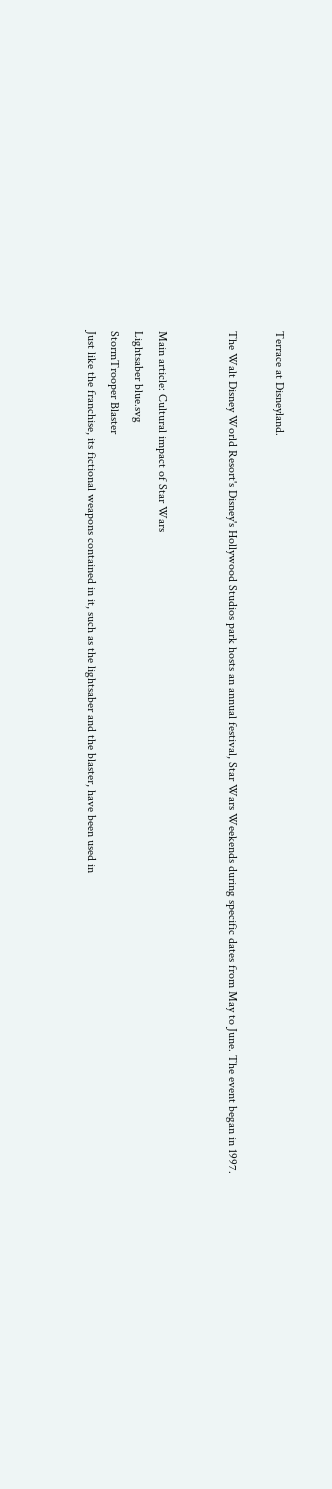Terrace at Disneyland.

The Walt Disney World Resort's Disney's Hollywood Studios park hosts an annual festival, Star Wars Weekends during specific dates from May to June. The event began in 1997.


Main article: Cultural impact of Star Wars
Lightsaber blue.svg
StormTrooper Blaster
Just like the franchise, its fictional weapons contained in it, such as the lightsaber and the blaster, have been used in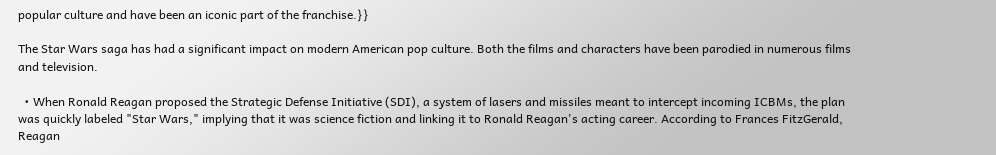popular culture and have been an iconic part of the franchise.}}

The Star Wars saga has had a significant impact on modern American pop culture. Both the films and characters have been parodied in numerous films and television.

  • When Ronald Reagan proposed the Strategic Defense Initiative (SDI), a system of lasers and missiles meant to intercept incoming ICBMs, the plan was quickly labeled "Star Wars," implying that it was science fiction and linking it to Ronald Reagan's acting career. According to Frances FitzGerald, Reagan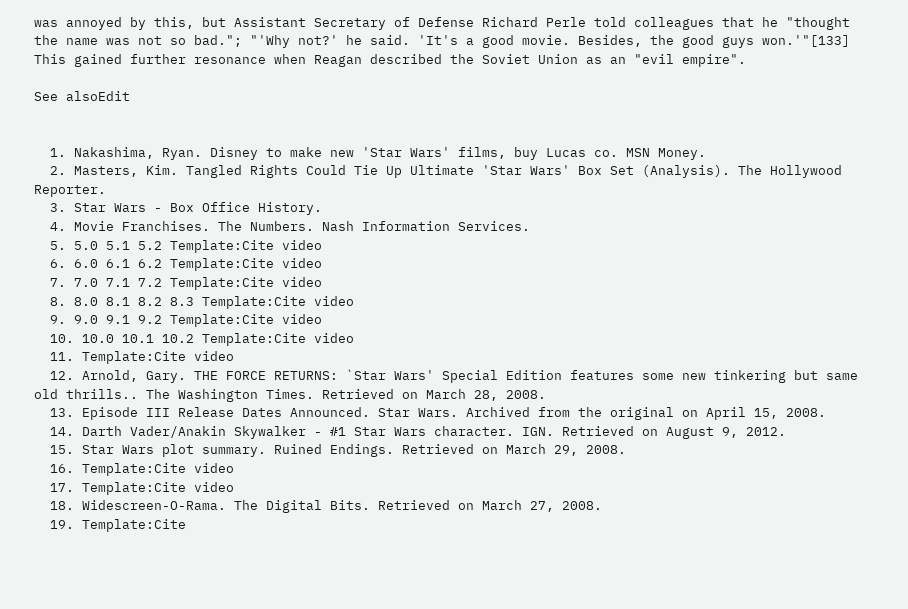was annoyed by this, but Assistant Secretary of Defense Richard Perle told colleagues that he "thought the name was not so bad."; "'Why not?' he said. 'It's a good movie. Besides, the good guys won.'"[133] This gained further resonance when Reagan described the Soviet Union as an "evil empire".

See alsoEdit


  1. Nakashima, Ryan. Disney to make new 'Star Wars' films, buy Lucas co. MSN Money.
  2. Masters, Kim. Tangled Rights Could Tie Up Ultimate 'Star Wars' Box Set (Analysis). The Hollywood Reporter.
  3. Star Wars - Box Office History.
  4. Movie Franchises. The Numbers. Nash Information Services.
  5. 5.0 5.1 5.2 Template:Cite video
  6. 6.0 6.1 6.2 Template:Cite video
  7. 7.0 7.1 7.2 Template:Cite video
  8. 8.0 8.1 8.2 8.3 Template:Cite video
  9. 9.0 9.1 9.2 Template:Cite video
  10. 10.0 10.1 10.2 Template:Cite video
  11. Template:Cite video
  12. Arnold, Gary. THE FORCE RETURNS: `Star Wars' Special Edition features some new tinkering but same old thrills.. The Washington Times. Retrieved on March 28, 2008.
  13. Episode III Release Dates Announced. Star Wars. Archived from the original on April 15, 2008.
  14. Darth Vader/Anakin Skywalker - #1 Star Wars character. IGN. Retrieved on August 9, 2012.
  15. Star Wars plot summary. Ruined Endings. Retrieved on March 29, 2008.
  16. Template:Cite video
  17. Template:Cite video
  18. Widescreen-O-Rama. The Digital Bits. Retrieved on March 27, 2008.
  19. Template:Cite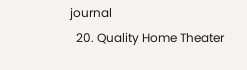journal
  20. Quality Home Theater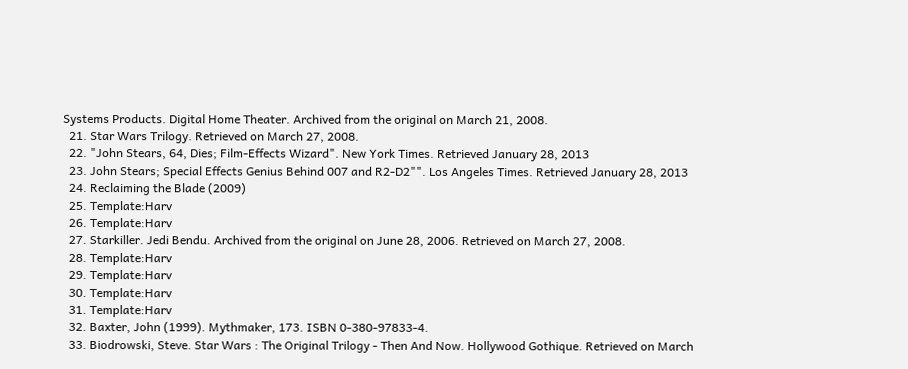Systems Products. Digital Home Theater. Archived from the original on March 21, 2008.
  21. Star Wars Trilogy. Retrieved on March 27, 2008.
  22. "John Stears, 64, Dies; Film-Effects Wizard". New York Times. Retrieved January 28, 2013
  23. John Stears; Special Effects Genius Behind 007 and R2-D2"". Los Angeles Times. Retrieved January 28, 2013
  24. Reclaiming the Blade (2009)
  25. Template:Harv
  26. Template:Harv
  27. Starkiller. Jedi Bendu. Archived from the original on June 28, 2006. Retrieved on March 27, 2008.
  28. Template:Harv
  29. Template:Harv
  30. Template:Harv
  31. Template:Harv
  32. Baxter, John (1999). Mythmaker, 173. ISBN 0-380-97833-4.
  33. Biodrowski, Steve. Star Wars : The Original Trilogy - Then And Now. Hollywood Gothique. Retrieved on March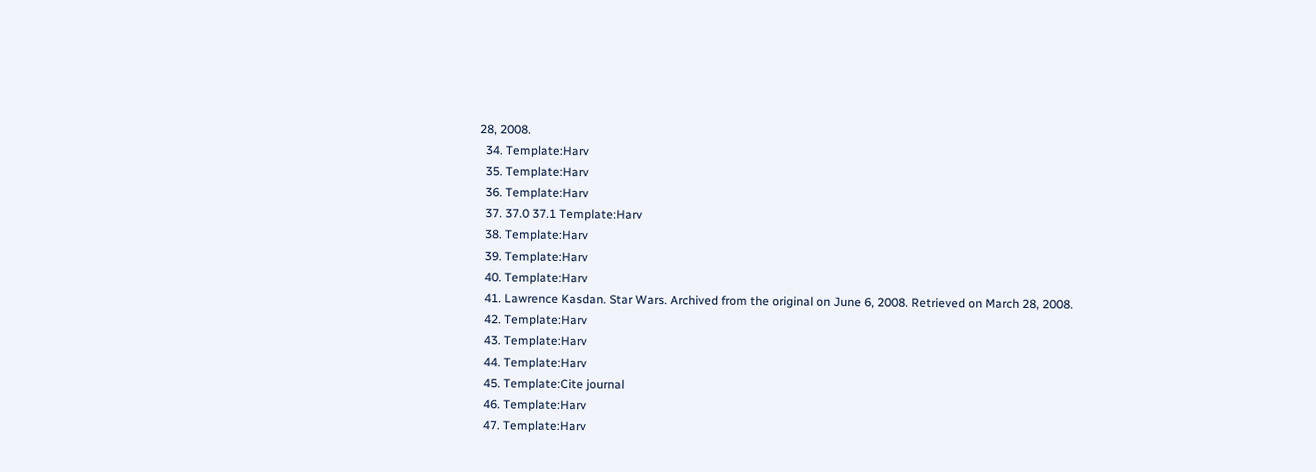28, 2008.
  34. Template:Harv
  35. Template:Harv
  36. Template:Harv
  37. 37.0 37.1 Template:Harv
  38. Template:Harv
  39. Template:Harv
  40. Template:Harv
  41. Lawrence Kasdan. Star Wars. Archived from the original on June 6, 2008. Retrieved on March 28, 2008.
  42. Template:Harv
  43. Template:Harv
  44. Template:Harv
  45. Template:Cite journal
  46. Template:Harv
  47. Template:Harv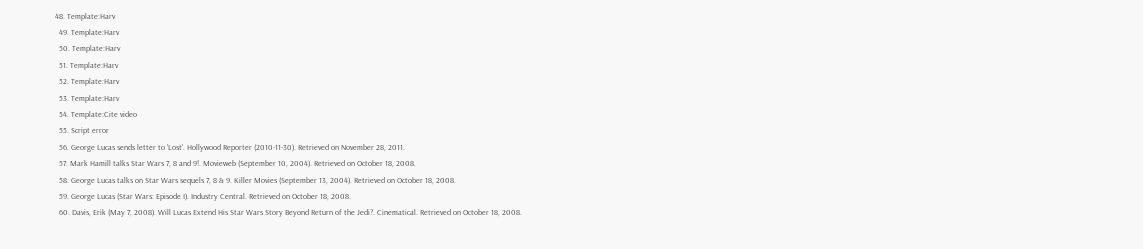48. Template:Harv
  49. Template:Harv
  50. Template:Harv
  51. Template:Harv
  52. Template:Harv
  53. Template:Harv
  54. Template:Cite video
  55. Script error
  56. George Lucas sends letter to 'Lost'. Hollywood Reporter (2010-11-30). Retrieved on November 28, 2011.
  57. Mark Hamill talks Star Wars 7, 8 and 9!. Movieweb (September 10, 2004). Retrieved on October 18, 2008.
  58. George Lucas talks on Star Wars sequels 7, 8 & 9. Killer Movies (September 13, 2004). Retrieved on October 18, 2008.
  59. George Lucas (Star Wars: Episode I). Industry Central. Retrieved on October 18, 2008.
  60. Davis, Erik (May 7, 2008). Will Lucas Extend His Star Wars Story Beyond Return of the Jedi?. Cinematical. Retrieved on October 18, 2008.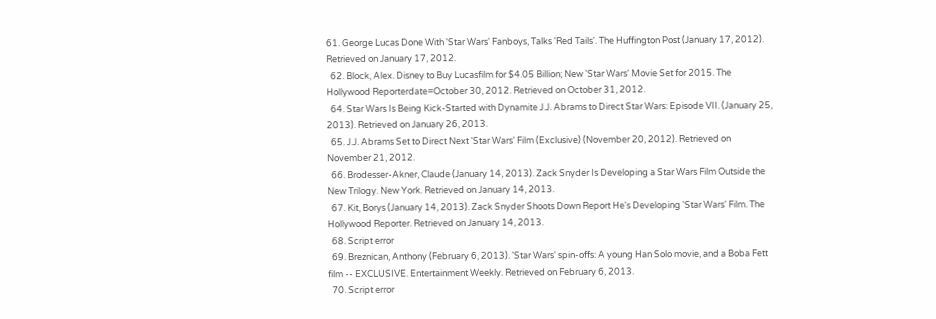61. George Lucas Done With 'Star Wars' Fanboys, Talks 'Red Tails'. The Huffington Post (January 17, 2012). Retrieved on January 17, 2012.
  62. Block, Alex. Disney to Buy Lucasfilm for $4.05 Billion; New 'Star Wars' Movie Set for 2015. The Hollywood Reporterdate=October 30, 2012. Retrieved on October 31, 2012.
  64. Star Wars Is Being Kick-Started with Dynamite J.J. Abrams to Direct Star Wars: Episode VII. (January 25, 2013). Retrieved on January 26, 2013.
  65. J.J. Abrams Set to Direct Next 'Star Wars' Film (Exclusive) (November 20, 2012). Retrieved on November 21, 2012.
  66. Brodesser-Akner, Claude (January 14, 2013). Zack Snyder Is Developing a Star Wars Film Outside the New Trilogy. New York. Retrieved on January 14, 2013.
  67. Kit, Borys (January 14, 2013). Zack Snyder Shoots Down Report He's Developing 'Star Wars' Film. The Hollywood Reporter. Retrieved on January 14, 2013.
  68. Script error
  69. Breznican, Anthony (February 6, 2013). 'Star Wars' spin-offs: A young Han Solo movie, and a Boba Fett film -- EXCLUSIVE. Entertainment Weekly. Retrieved on February 6, 2013.
  70. Script error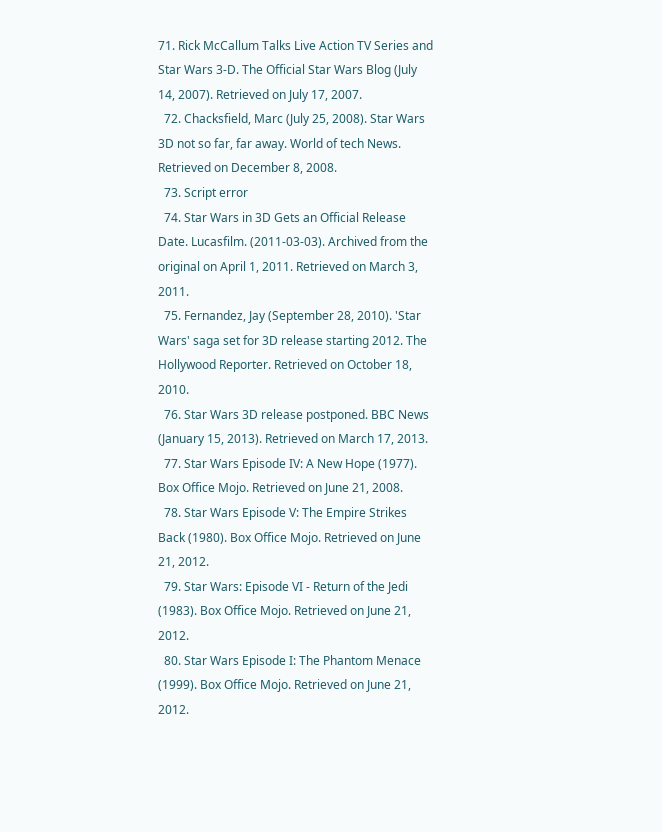71. Rick McCallum Talks Live Action TV Series and Star Wars 3-D. The Official Star Wars Blog (July 14, 2007). Retrieved on July 17, 2007.
  72. Chacksfield, Marc (July 25, 2008). Star Wars 3D not so far, far away. World of tech News. Retrieved on December 8, 2008.
  73. Script error
  74. Star Wars in 3D Gets an Official Release Date. Lucasfilm. (2011-03-03). Archived from the original on April 1, 2011. Retrieved on March 3, 2011.
  75. Fernandez, Jay (September 28, 2010). 'Star Wars' saga set for 3D release starting 2012. The Hollywood Reporter. Retrieved on October 18, 2010.
  76. Star Wars 3D release postponed. BBC News (January 15, 2013). Retrieved on March 17, 2013.
  77. Star Wars Episode IV: A New Hope (1977). Box Office Mojo. Retrieved on June 21, 2008.
  78. Star Wars Episode V: The Empire Strikes Back (1980). Box Office Mojo. Retrieved on June 21, 2012.
  79. Star Wars: Episode VI - Return of the Jedi (1983). Box Office Mojo. Retrieved on June 21, 2012.
  80. Star Wars Episode I: The Phantom Menace (1999). Box Office Mojo. Retrieved on June 21, 2012.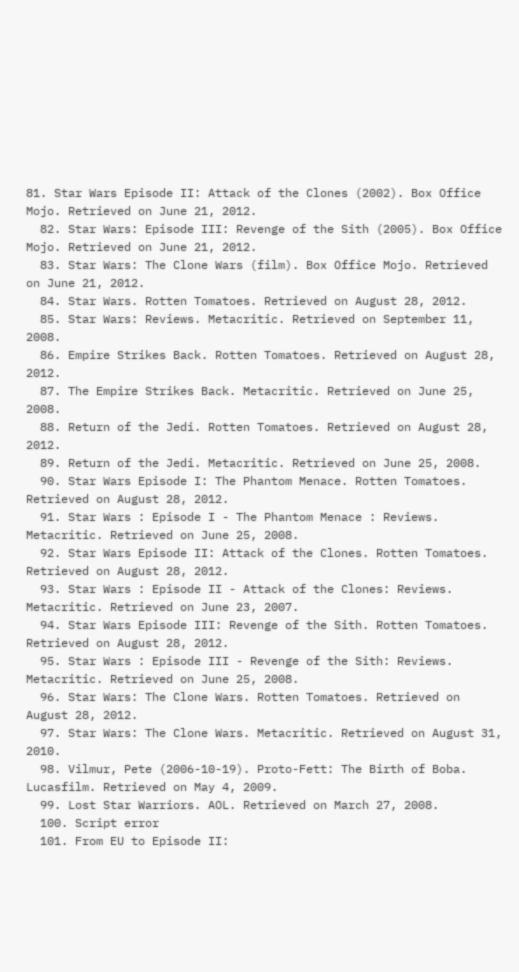81. Star Wars Episode II: Attack of the Clones (2002). Box Office Mojo. Retrieved on June 21, 2012.
  82. Star Wars: Episode III: Revenge of the Sith (2005). Box Office Mojo. Retrieved on June 21, 2012.
  83. Star Wars: The Clone Wars (film). Box Office Mojo. Retrieved on June 21, 2012.
  84. Star Wars. Rotten Tomatoes. Retrieved on August 28, 2012.
  85. Star Wars: Reviews. Metacritic. Retrieved on September 11, 2008.
  86. Empire Strikes Back. Rotten Tomatoes. Retrieved on August 28, 2012.
  87. The Empire Strikes Back. Metacritic. Retrieved on June 25, 2008.
  88. Return of the Jedi. Rotten Tomatoes. Retrieved on August 28, 2012.
  89. Return of the Jedi. Metacritic. Retrieved on June 25, 2008.
  90. Star Wars Episode I: The Phantom Menace. Rotten Tomatoes. Retrieved on August 28, 2012.
  91. Star Wars : Episode I - The Phantom Menace : Reviews. Metacritic. Retrieved on June 25, 2008.
  92. Star Wars Episode II: Attack of the Clones. Rotten Tomatoes. Retrieved on August 28, 2012.
  93. Star Wars : Episode II - Attack of the Clones: Reviews. Metacritic. Retrieved on June 23, 2007.
  94. Star Wars Episode III: Revenge of the Sith. Rotten Tomatoes. Retrieved on August 28, 2012.
  95. Star Wars : Episode III - Revenge of the Sith: Reviews. Metacritic. Retrieved on June 25, 2008.
  96. Star Wars: The Clone Wars. Rotten Tomatoes. Retrieved on August 28, 2012.
  97. Star Wars: The Clone Wars. Metacritic. Retrieved on August 31, 2010.
  98. Vilmur, Pete (2006-10-19). Proto-Fett: The Birth of Boba. Lucasfilm. Retrieved on May 4, 2009.
  99. Lost Star Warriors. AOL. Retrieved on March 27, 2008.
  100. Script error
  101. From EU to Episode II: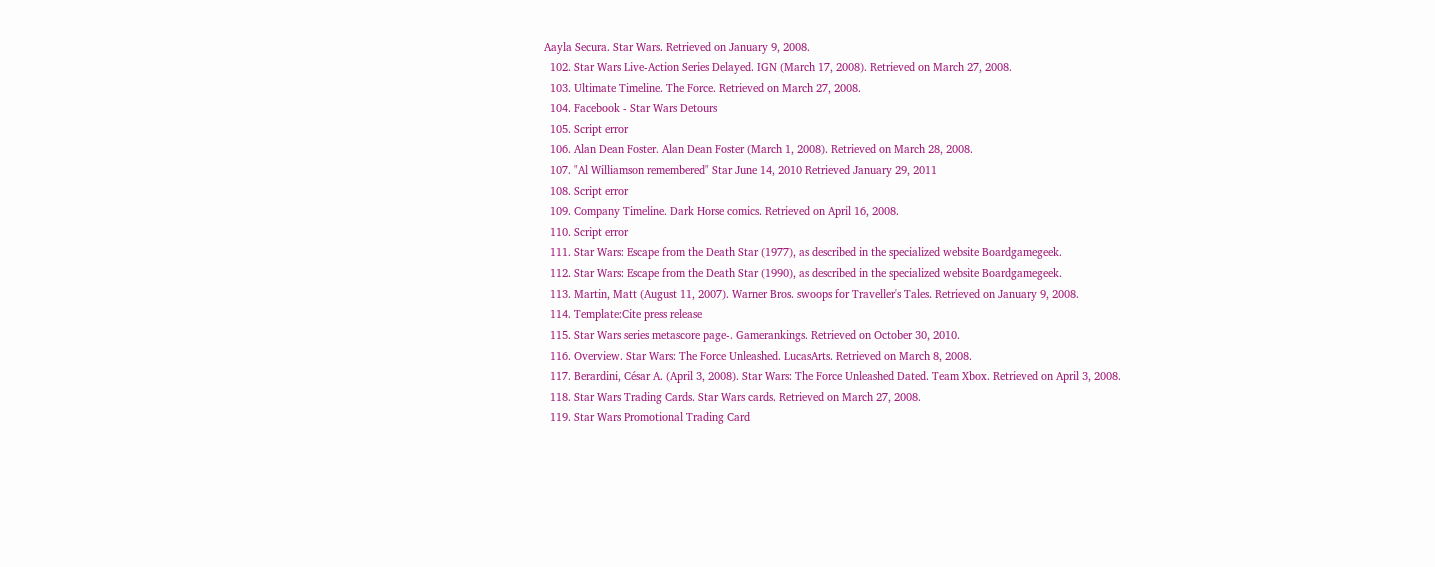Aayla Secura. Star Wars. Retrieved on January 9, 2008.
  102. Star Wars Live-Action Series Delayed. IGN (March 17, 2008). Retrieved on March 27, 2008.
  103. Ultimate Timeline. The Force. Retrieved on March 27, 2008.
  104. Facebook - Star Wars Detours
  105. Script error
  106. Alan Dean Foster. Alan Dean Foster (March 1, 2008). Retrieved on March 28, 2008.
  107. "Al Williamson remembered" Star June 14, 2010 Retrieved January 29, 2011
  108. Script error
  109. Company Timeline. Dark Horse comics. Retrieved on April 16, 2008.
  110. Script error
  111. Star Wars: Escape from the Death Star (1977), as described in the specialized website Boardgamegeek.
  112. Star Wars: Escape from the Death Star (1990), as described in the specialized website Boardgamegeek.
  113. Martin, Matt (August 11, 2007). Warner Bros. swoops for Traveller's Tales. Retrieved on January 9, 2008.
  114. Template:Cite press release
  115. Star Wars series metascore page-. Gamerankings. Retrieved on October 30, 2010.
  116. Overview. Star Wars: The Force Unleashed. LucasArts. Retrieved on March 8, 2008.
  117. Berardini, César A. (April 3, 2008). Star Wars: The Force Unleashed Dated. Team Xbox. Retrieved on April 3, 2008.
  118. Star Wars Trading Cards. Star Wars cards. Retrieved on March 27, 2008.
  119. Star Wars Promotional Trading Card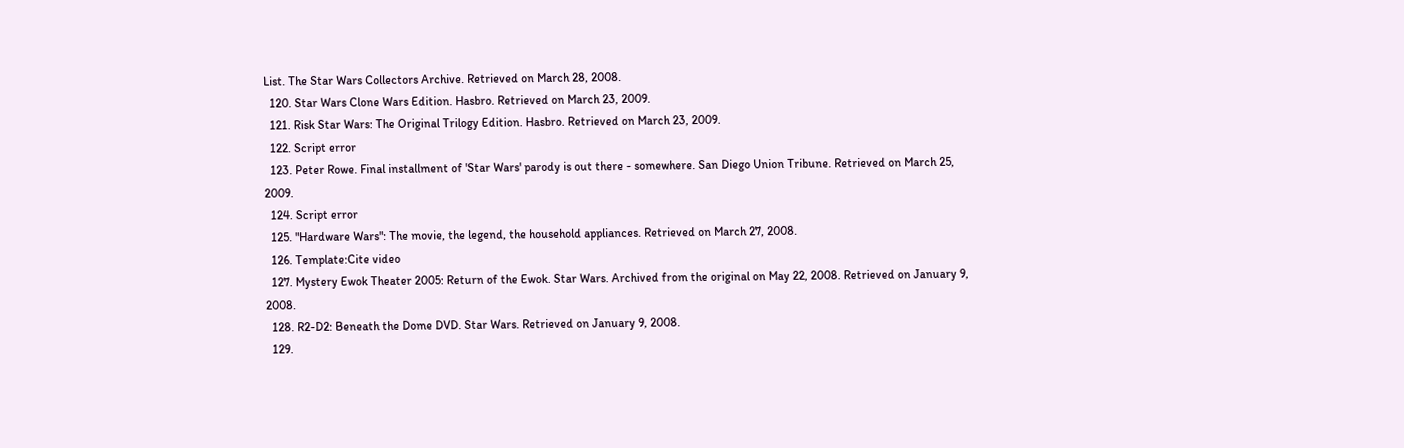List. The Star Wars Collectors Archive. Retrieved on March 28, 2008.
  120. Star Wars Clone Wars Edition. Hasbro. Retrieved on March 23, 2009.
  121. Risk Star Wars: The Original Trilogy Edition. Hasbro. Retrieved on March 23, 2009.
  122. Script error
  123. Peter Rowe. Final installment of 'Star Wars' parody is out there - somewhere. San Diego Union Tribune. Retrieved on March 25, 2009.
  124. Script error
  125. "Hardware Wars": The movie, the legend, the household appliances. Retrieved on March 27, 2008.
  126. Template:Cite video
  127. Mystery Ewok Theater 2005: Return of the Ewok. Star Wars. Archived from the original on May 22, 2008. Retrieved on January 9, 2008.
  128. R2-D2: Beneath the Dome DVD. Star Wars. Retrieved on January 9, 2008.
  129.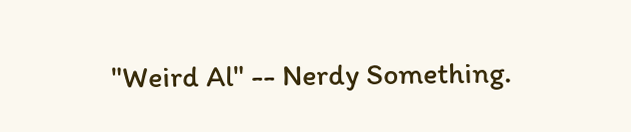"Weird Al" -- Nerdy Something.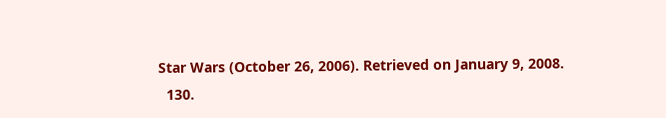Star Wars (October 26, 2006). Retrieved on January 9, 2008.
  130.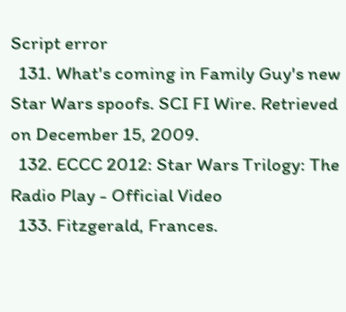Script error
  131. What's coming in Family Guy's new Star Wars spoofs. SCI FI Wire. Retrieved on December 15, 2009.
  132. ECCC 2012: Star Wars Trilogy: The Radio Play - Official Video
  133. Fitzgerald, Frances.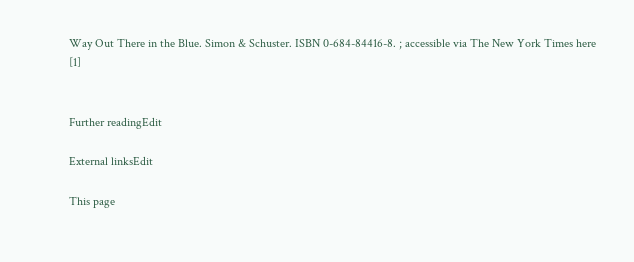Way Out There in the Blue. Simon & Schuster. ISBN 0-684-84416-8. ; accessible via The New York Times here [1]


Further readingEdit

External linksEdit

This page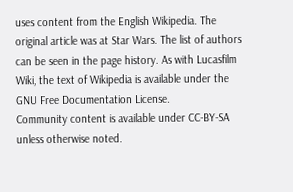uses content from the English Wikipedia. The original article was at Star Wars. The list of authors can be seen in the page history. As with Lucasfilm Wiki, the text of Wikipedia is available under the GNU Free Documentation License.
Community content is available under CC-BY-SA unless otherwise noted.